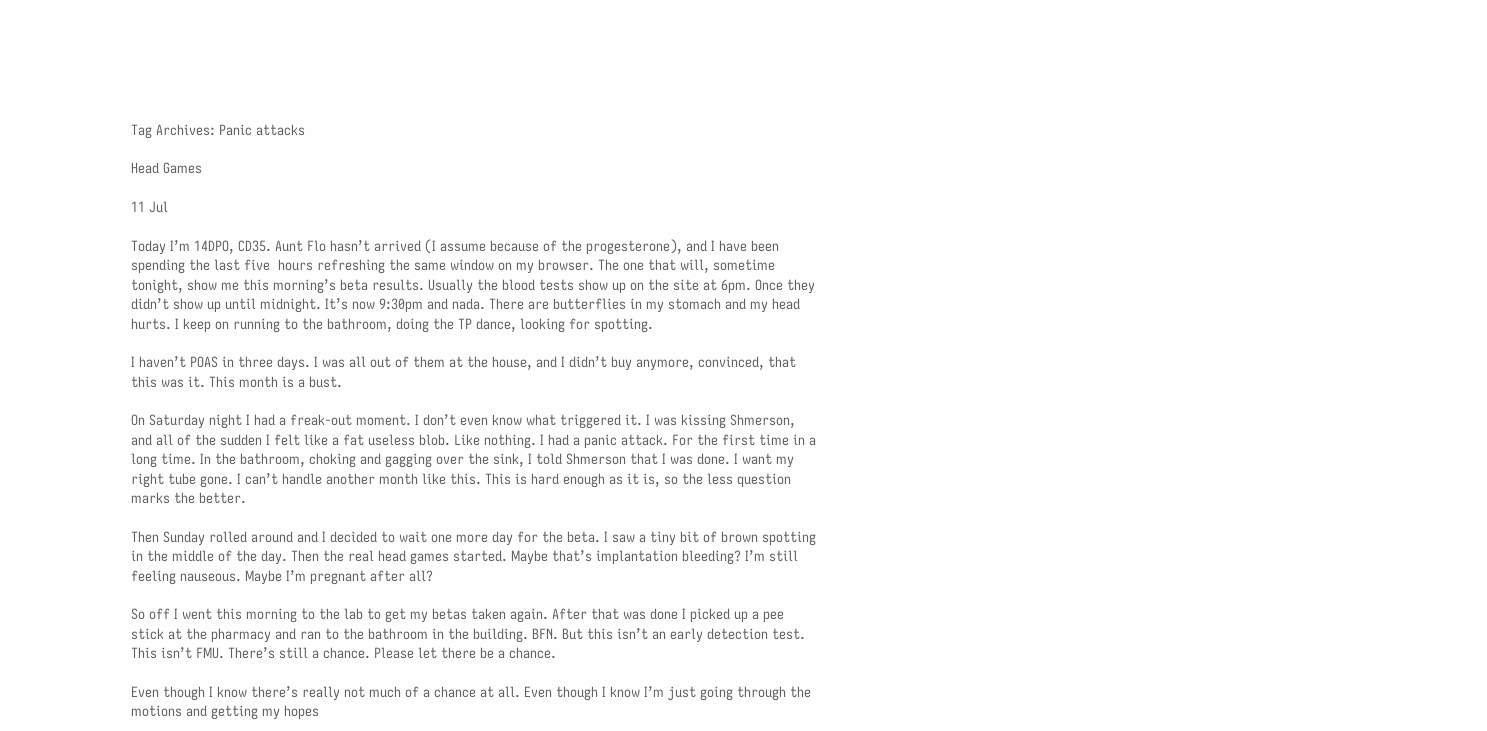Tag Archives: Panic attacks

Head Games

11 Jul

Today I’m 14DPO, CD35. Aunt Flo hasn’t arrived (I assume because of the progesterone), and I have been spending the last five  hours refreshing the same window on my browser. The one that will, sometime tonight, show me this morning’s beta results. Usually the blood tests show up on the site at 6pm. Once they didn’t show up until midnight. It’s now 9:30pm and nada. There are butterflies in my stomach and my head hurts. I keep on running to the bathroom, doing the TP dance, looking for spotting.

I haven’t POAS in three days. I was all out of them at the house, and I didn’t buy anymore, convinced, that this was it. This month is a bust.

On Saturday night I had a freak-out moment. I don’t even know what triggered it. I was kissing Shmerson, and all of the sudden I felt like a fat useless blob. Like nothing. I had a panic attack. For the first time in a long time. In the bathroom, choking and gagging over the sink, I told Shmerson that I was done. I want my right tube gone. I can’t handle another month like this. This is hard enough as it is, so the less question marks the better.

Then Sunday rolled around and I decided to wait one more day for the beta. I saw a tiny bit of brown spotting in the middle of the day. Then the real head games started. Maybe that’s implantation bleeding? I’m still feeling nauseous. Maybe I’m pregnant after all?

So off I went this morning to the lab to get my betas taken again. After that was done I picked up a pee stick at the pharmacy and ran to the bathroom in the building. BFN. But this isn’t an early detection test. This isn’t FMU. There’s still a chance. Please let there be a chance.

Even though I know there’s really not much of a chance at all. Even though I know I’m just going through the motions and getting my hopes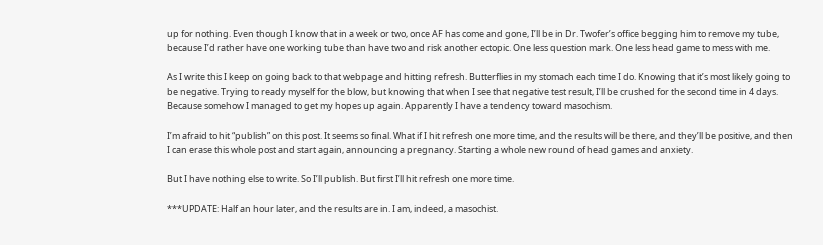up for nothing. Even though I know that in a week or two, once AF has come and gone, I’ll be in Dr. Twofer’s office begging him to remove my tube, because I’d rather have one working tube than have two and risk another ectopic. One less question mark. One less head game to mess with me.

As I write this I keep on going back to that webpage and hitting refresh. Butterflies in my stomach each time I do. Knowing that it’s most likely going to be negative. Trying to ready myself for the blow, but knowing that when I see that negative test result, I’ll be crushed for the second time in 4 days. Because somehow I managed to get my hopes up again. Apparently I have a tendency toward masochism.

I’m afraid to hit “publish” on this post. It seems so final. What if I hit refresh one more time, and the results will be there, and they’ll be positive, and then I can erase this whole post and start again, announcing a pregnancy. Starting a whole new round of head games and anxiety.

But I have nothing else to write. So I’ll publish. But first I’ll hit refresh one more time.

***UPDATE: Half an hour later, and the results are in. I am, indeed, a masochist.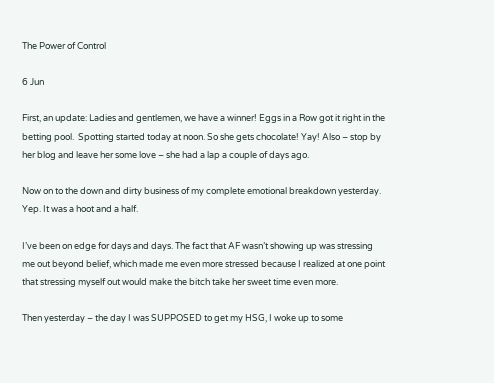The Power of Control

6 Jun

First, an update: Ladies and gentlemen, we have a winner! Eggs in a Row got it right in the betting pool.  Spotting started today at noon. So she gets chocolate! Yay! Also – stop by her blog and leave her some love – she had a lap a couple of days ago.

Now on to the down and dirty business of my complete emotional breakdown yesterday. Yep. It was a hoot and a half.

I’ve been on edge for days and days. The fact that AF wasn’t showing up was stressing me out beyond belief, which made me even more stressed because I realized at one point that stressing myself out would make the bitch take her sweet time even more.

Then yesterday – the day I was SUPPOSED to get my HSG, I woke up to some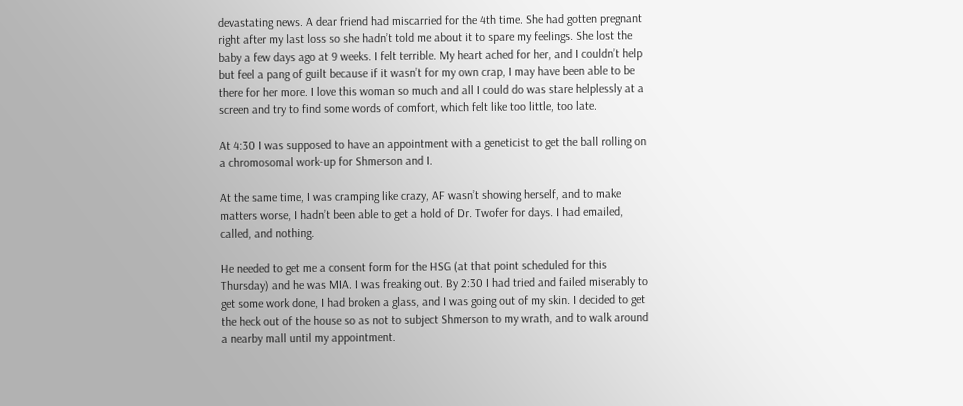devastating news. A dear friend had miscarried for the 4th time. She had gotten pregnant right after my last loss so she hadn’t told me about it to spare my feelings. She lost the baby a few days ago at 9 weeks. I felt terrible. My heart ached for her, and I couldn’t help but feel a pang of guilt because if it wasn’t for my own crap, I may have been able to be there for her more. I love this woman so much and all I could do was stare helplessly at a screen and try to find some words of comfort, which felt like too little, too late.

At 4:30 I was supposed to have an appointment with a geneticist to get the ball rolling on a chromosomal work-up for Shmerson and I.

At the same time, I was cramping like crazy, AF wasn’t showing herself, and to make matters worse, I hadn’t been able to get a hold of Dr. Twofer for days. I had emailed, called, and nothing.

He needed to get me a consent form for the HSG (at that point scheduled for this Thursday) and he was MIA. I was freaking out. By 2:30 I had tried and failed miserably to get some work done, I had broken a glass, and I was going out of my skin. I decided to get the heck out of the house so as not to subject Shmerson to my wrath, and to walk around a nearby mall until my appointment.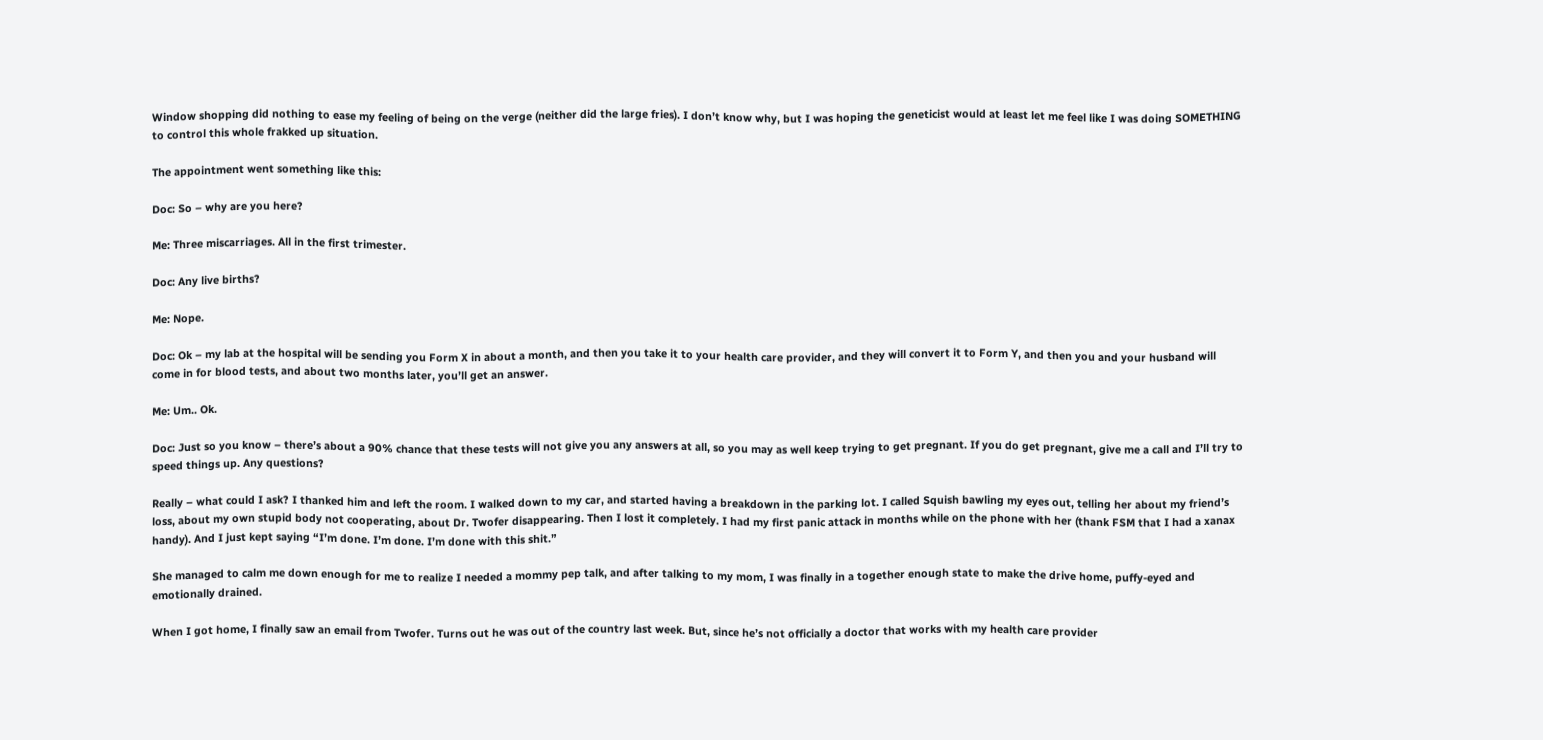Window shopping did nothing to ease my feeling of being on the verge (neither did the large fries). I don’t know why, but I was hoping the geneticist would at least let me feel like I was doing SOMETHING to control this whole frakked up situation.

The appointment went something like this:

Doc: So – why are you here?

Me: Three miscarriages. All in the first trimester.

Doc: Any live births?

Me: Nope.

Doc: Ok – my lab at the hospital will be sending you Form X in about a month, and then you take it to your health care provider, and they will convert it to Form Y, and then you and your husband will come in for blood tests, and about two months later, you’ll get an answer.

Me: Um.. Ok.

Doc: Just so you know – there’s about a 90% chance that these tests will not give you any answers at all, so you may as well keep trying to get pregnant. If you do get pregnant, give me a call and I’ll try to speed things up. Any questions?

Really – what could I ask? I thanked him and left the room. I walked down to my car, and started having a breakdown in the parking lot. I called Squish bawling my eyes out, telling her about my friend’s loss, about my own stupid body not cooperating, about Dr. Twofer disappearing. Then I lost it completely. I had my first panic attack in months while on the phone with her (thank FSM that I had a xanax handy). And I just kept saying “I’m done. I’m done. I’m done with this shit.”

She managed to calm me down enough for me to realize I needed a mommy pep talk, and after talking to my mom, I was finally in a together enough state to make the drive home, puffy-eyed and emotionally drained.

When I got home, I finally saw an email from Twofer. Turns out he was out of the country last week. But, since he’s not officially a doctor that works with my health care provider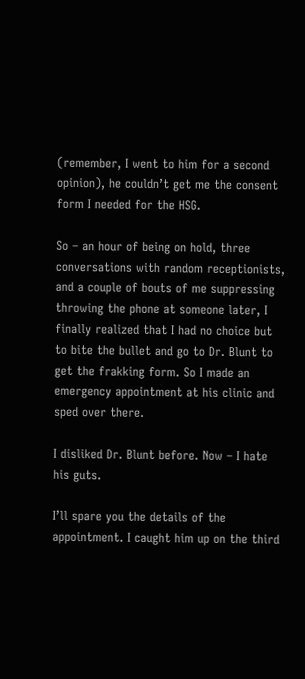(remember, I went to him for a second opinion), he couldn’t get me the consent form I needed for the HSG.

So – an hour of being on hold, three conversations with random receptionists, and a couple of bouts of me suppressing throwing the phone at someone later, I finally realized that I had no choice but to bite the bullet and go to Dr. Blunt to get the frakking form. So I made an emergency appointment at his clinic and sped over there.

I disliked Dr. Blunt before. Now – I hate his guts.

I’ll spare you the details of the appointment. I caught him up on the third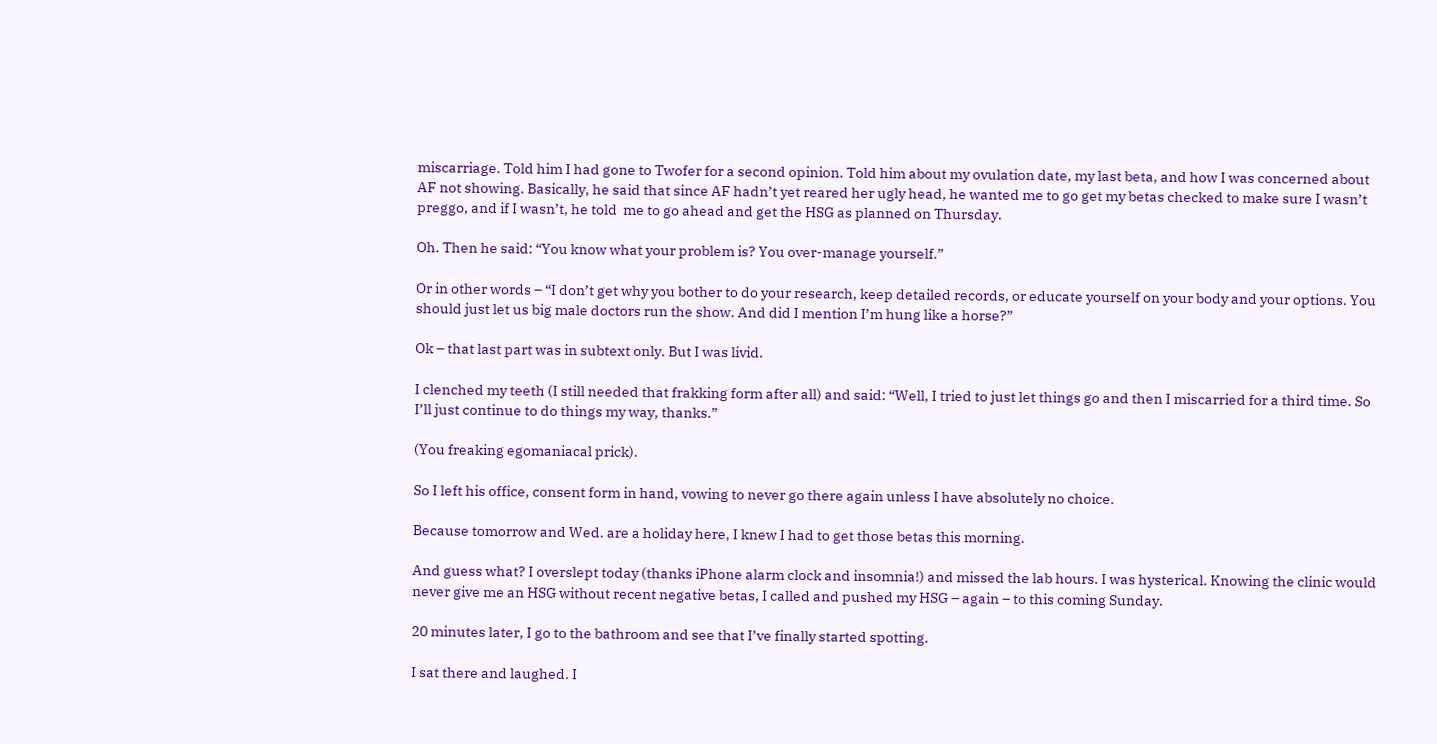miscarriage. Told him I had gone to Twofer for a second opinion. Told him about my ovulation date, my last beta, and how I was concerned about AF not showing. Basically, he said that since AF hadn’t yet reared her ugly head, he wanted me to go get my betas checked to make sure I wasn’t preggo, and if I wasn’t, he told  me to go ahead and get the HSG as planned on Thursday.

Oh. Then he said: “You know what your problem is? You over-manage yourself.”

Or in other words – “I don’t get why you bother to do your research, keep detailed records, or educate yourself on your body and your options. You should just let us big male doctors run the show. And did I mention I’m hung like a horse?”

Ok – that last part was in subtext only. But I was livid.

I clenched my teeth (I still needed that frakking form after all) and said: “Well, I tried to just let things go and then I miscarried for a third time. So I’ll just continue to do things my way, thanks.”

(You freaking egomaniacal prick).

So I left his office, consent form in hand, vowing to never go there again unless I have absolutely no choice.

Because tomorrow and Wed. are a holiday here, I knew I had to get those betas this morning.

And guess what? I overslept today (thanks iPhone alarm clock and insomnia!) and missed the lab hours. I was hysterical. Knowing the clinic would never give me an HSG without recent negative betas, I called and pushed my HSG – again – to this coming Sunday.

20 minutes later, I go to the bathroom and see that I’ve finally started spotting.

I sat there and laughed. I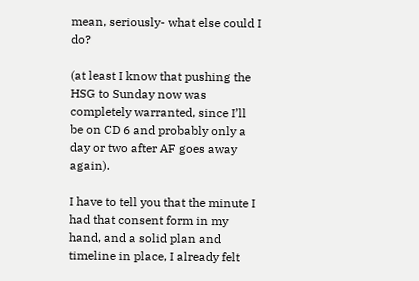mean, seriously- what else could I do?

(at least I know that pushing the HSG to Sunday now was completely warranted, since I’ll be on CD 6 and probably only a day or two after AF goes away again).

I have to tell you that the minute I had that consent form in my hand, and a solid plan and timeline in place, I already felt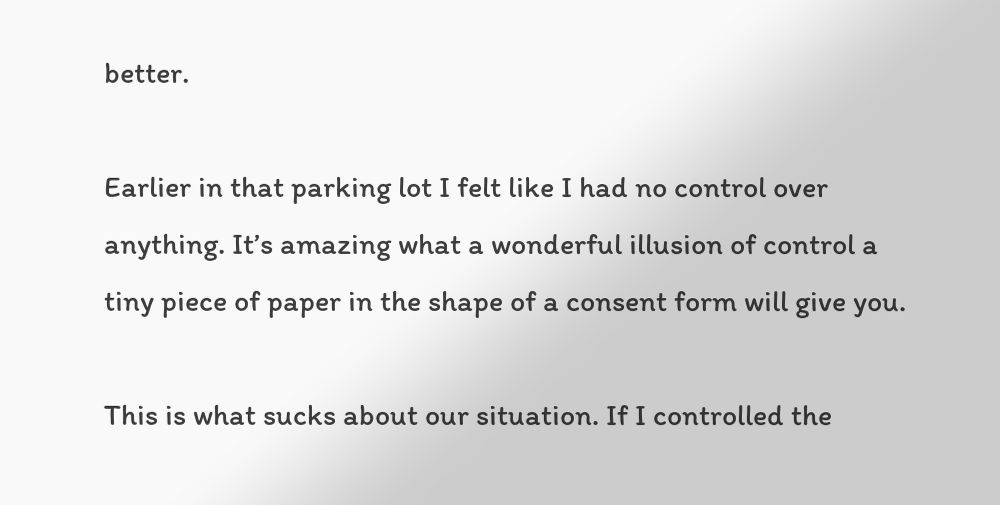better.

Earlier in that parking lot I felt like I had no control over anything. It’s amazing what a wonderful illusion of control a tiny piece of paper in the shape of a consent form will give you.

This is what sucks about our situation. If I controlled the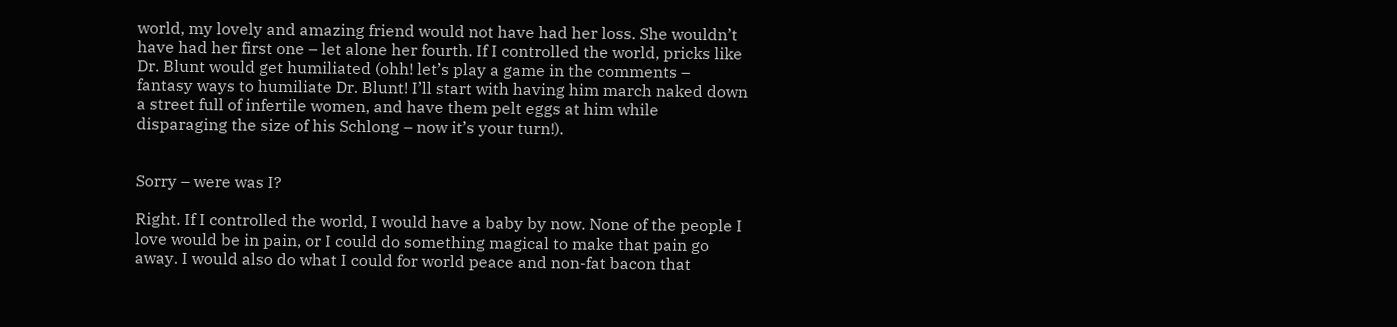world, my lovely and amazing friend would not have had her loss. She wouldn’t have had her first one – let alone her fourth. If I controlled the world, pricks like Dr. Blunt would get humiliated (ohh! let’s play a game in the comments – fantasy ways to humiliate Dr. Blunt! I’ll start with having him march naked down a street full of infertile women, and have them pelt eggs at him while disparaging the size of his Schlong – now it’s your turn!).


Sorry – were was I?

Right. If I controlled the world, I would have a baby by now. None of the people I love would be in pain, or I could do something magical to make that pain go away. I would also do what I could for world peace and non-fat bacon that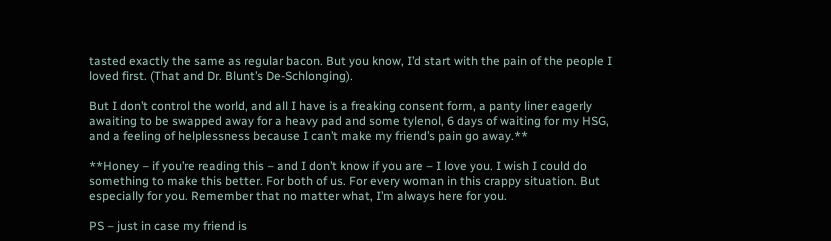tasted exactly the same as regular bacon. But you know, I’d start with the pain of the people I loved first. (That and Dr. Blunt’s De-Schlonging).

But I don’t control the world, and all I have is a freaking consent form, a panty liner eagerly awaiting to be swapped away for a heavy pad and some tylenol, 6 days of waiting for my HSG, and a feeling of helplessness because I can’t make my friend’s pain go away.**

**Honey – if you’re reading this – and I don’t know if you are – I love you. I wish I could do something to make this better. For both of us. For every woman in this crappy situation. But especially for you. Remember that no matter what, I’m always here for you.

PS – just in case my friend is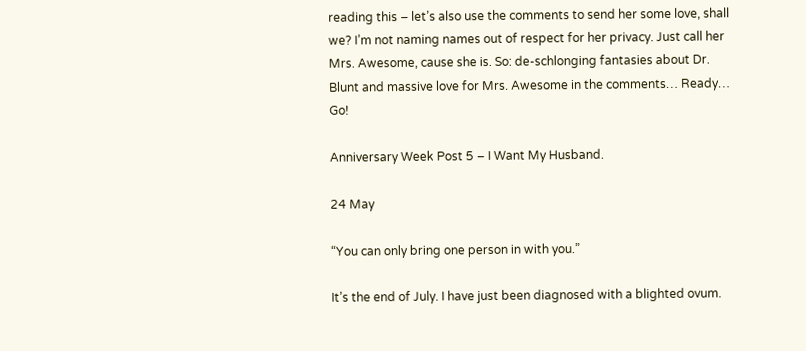reading this – let’s also use the comments to send her some love, shall we? I’m not naming names out of respect for her privacy. Just call her Mrs. Awesome, cause she is. So: de-schlonging fantasies about Dr. Blunt and massive love for Mrs. Awesome in the comments… Ready… Go!

Anniversary Week Post 5 – I Want My Husband.

24 May

“You can only bring one person in with you.”

It’s the end of July. I have just been diagnosed with a blighted ovum.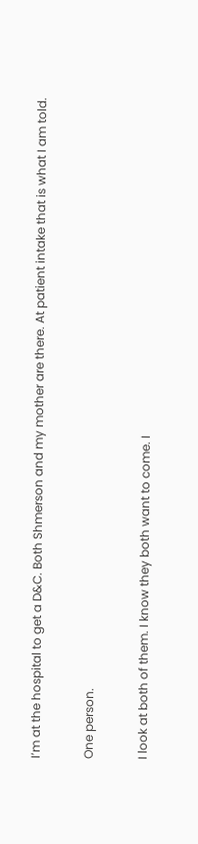I’m at the hospital to get a D&C. Both Shmerson and my mother are there. At patient intake that is what I am told.

One person.

I look at both of them. I know they both want to come. I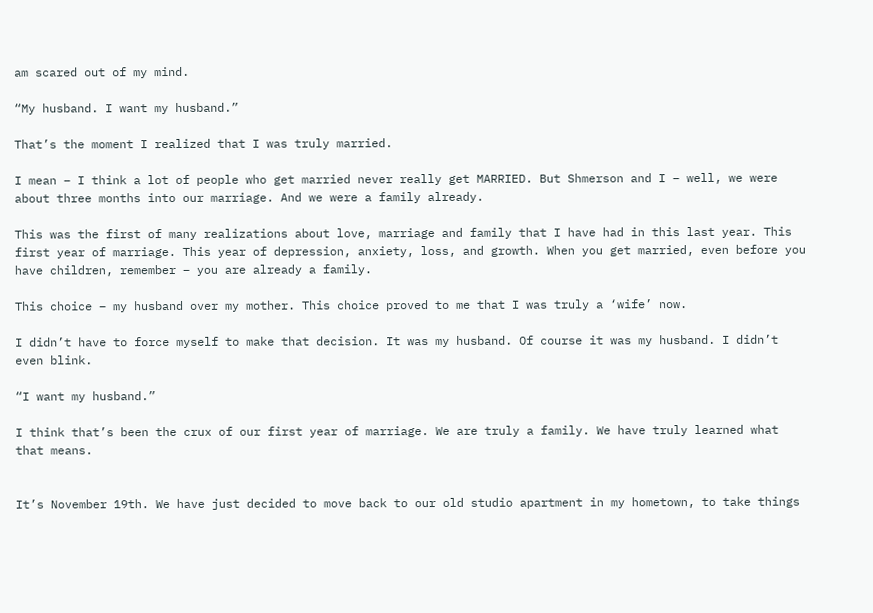am scared out of my mind.

“My husband. I want my husband.”

That’s the moment I realized that I was truly married.

I mean – I think a lot of people who get married never really get MARRIED. But Shmerson and I – well, we were about three months into our marriage. And we were a family already.

This was the first of many realizations about love, marriage and family that I have had in this last year. This first year of marriage. This year of depression, anxiety, loss, and growth. When you get married, even before you have children, remember – you are already a family.

This choice – my husband over my mother. This choice proved to me that I was truly a ‘wife’ now.

I didn’t have to force myself to make that decision. It was my husband. Of course it was my husband. I didn’t even blink.

“I want my husband.”

I think that’s been the crux of our first year of marriage. We are truly a family. We have truly learned what that means.


It’s November 19th. We have just decided to move back to our old studio apartment in my hometown, to take things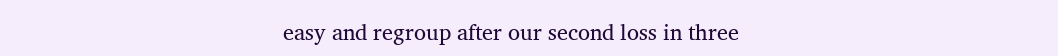easy and regroup after our second loss in three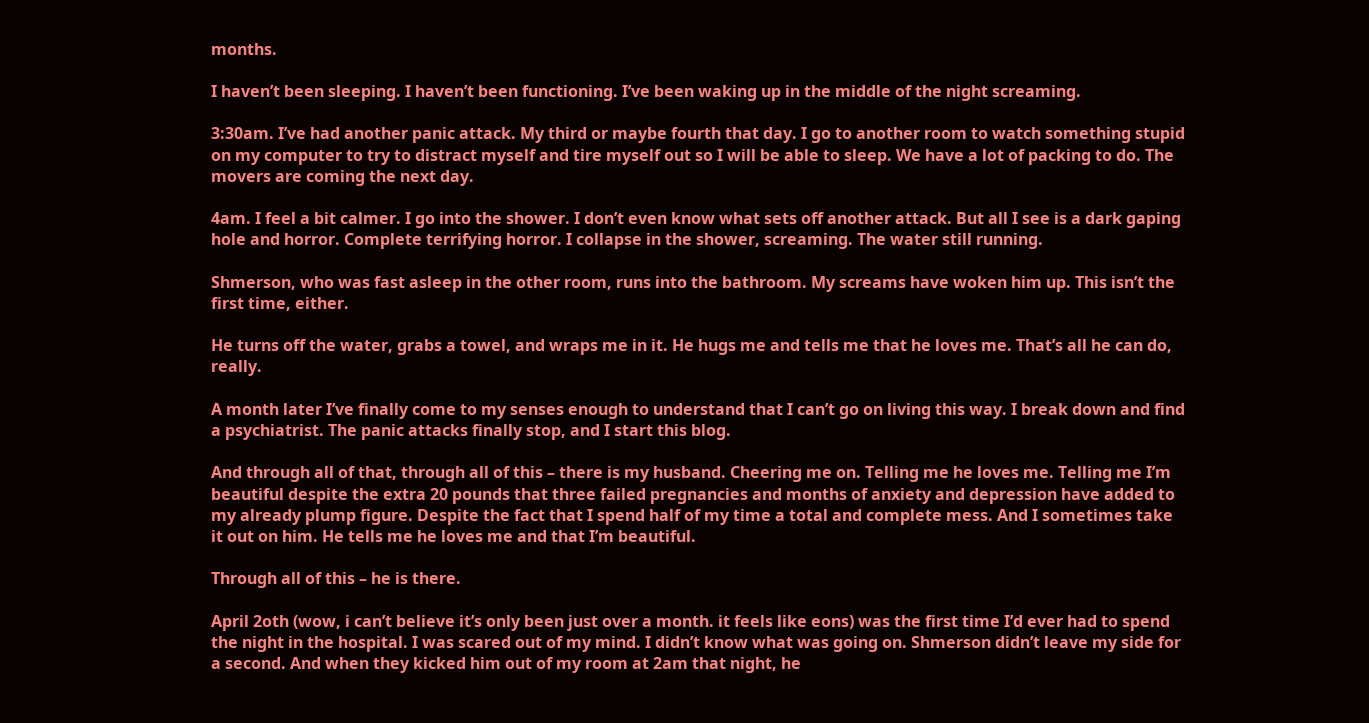months.

I haven’t been sleeping. I haven’t been functioning. I’ve been waking up in the middle of the night screaming.

3:30am. I’ve had another panic attack. My third or maybe fourth that day. I go to another room to watch something stupid on my computer to try to distract myself and tire myself out so I will be able to sleep. We have a lot of packing to do. The movers are coming the next day.

4am. I feel a bit calmer. I go into the shower. I don’t even know what sets off another attack. But all I see is a dark gaping hole and horror. Complete terrifying horror. I collapse in the shower, screaming. The water still running.

Shmerson, who was fast asleep in the other room, runs into the bathroom. My screams have woken him up. This isn’t the first time, either.

He turns off the water, grabs a towel, and wraps me in it. He hugs me and tells me that he loves me. That’s all he can do, really.

A month later I’ve finally come to my senses enough to understand that I can’t go on living this way. I break down and find a psychiatrist. The panic attacks finally stop, and I start this blog.

And through all of that, through all of this – there is my husband. Cheering me on. Telling me he loves me. Telling me I’m beautiful despite the extra 20 pounds that three failed pregnancies and months of anxiety and depression have added to my already plump figure. Despite the fact that I spend half of my time a total and complete mess. And I sometimes take it out on him. He tells me he loves me and that I’m beautiful.

Through all of this – he is there.

April 2oth (wow, i can’t believe it’s only been just over a month. it feels like eons) was the first time I’d ever had to spend the night in the hospital. I was scared out of my mind. I didn’t know what was going on. Shmerson didn’t leave my side for a second. And when they kicked him out of my room at 2am that night, he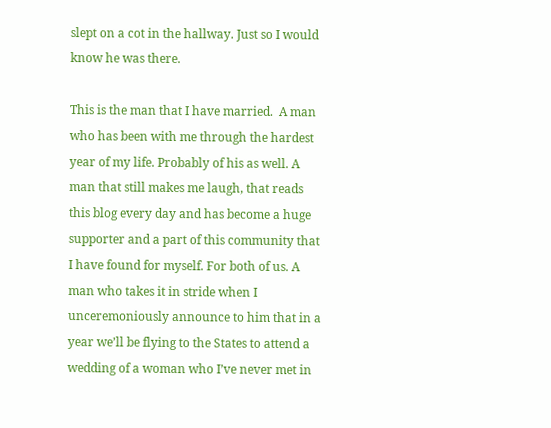slept on a cot in the hallway. Just so I would know he was there.

This is the man that I have married.  A man who has been with me through the hardest year of my life. Probably of his as well. A man that still makes me laugh, that reads this blog every day and has become a huge supporter and a part of this community that I have found for myself. For both of us. A man who takes it in stride when I unceremoniously announce to him that in a year we’ll be flying to the States to attend a wedding of a woman who I’ve never met in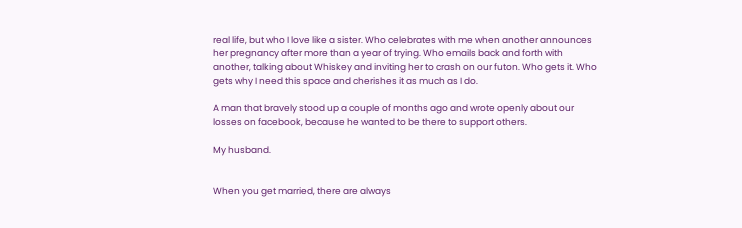real life, but who I love like a sister. Who celebrates with me when another announces her pregnancy after more than a year of trying. Who emails back and forth with another, talking about Whiskey and inviting her to crash on our futon. Who gets it. Who gets why I need this space and cherishes it as much as I do.

A man that bravely stood up a couple of months ago and wrote openly about our losses on facebook, because he wanted to be there to support others.

My husband.


When you get married, there are always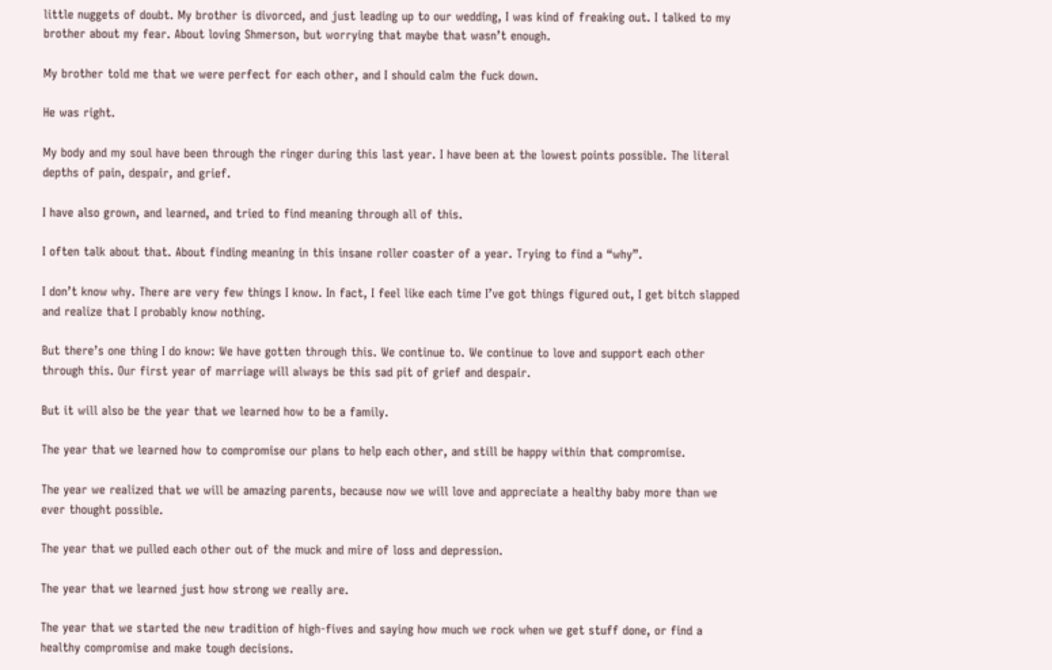little nuggets of doubt. My brother is divorced, and just leading up to our wedding, I was kind of freaking out. I talked to my brother about my fear. About loving Shmerson, but worrying that maybe that wasn’t enough.

My brother told me that we were perfect for each other, and I should calm the fuck down.

He was right.

My body and my soul have been through the ringer during this last year. I have been at the lowest points possible. The literal depths of pain, despair, and grief.

I have also grown, and learned, and tried to find meaning through all of this.

I often talk about that. About finding meaning in this insane roller coaster of a year. Trying to find a “why”.

I don’t know why. There are very few things I know. In fact, I feel like each time I’ve got things figured out, I get bitch slapped and realize that I probably know nothing.

But there’s one thing I do know: We have gotten through this. We continue to. We continue to love and support each other through this. Our first year of marriage will always be this sad pit of grief and despair.

But it will also be the year that we learned how to be a family.

The year that we learned how to compromise our plans to help each other, and still be happy within that compromise.

The year we realized that we will be amazing parents, because now we will love and appreciate a healthy baby more than we ever thought possible.

The year that we pulled each other out of the muck and mire of loss and depression.

The year that we learned just how strong we really are.

The year that we started the new tradition of high-fives and saying how much we rock when we get stuff done, or find a healthy compromise and make tough decisions.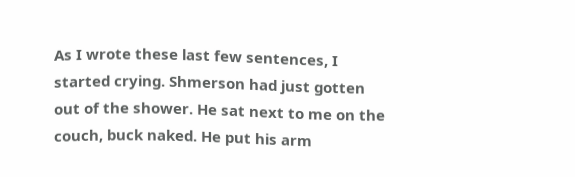As I wrote these last few sentences, I started crying. Shmerson had just gotten out of the shower. He sat next to me on the couch, buck naked. He put his arm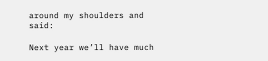around my shoulders and said:

Next year we’ll have much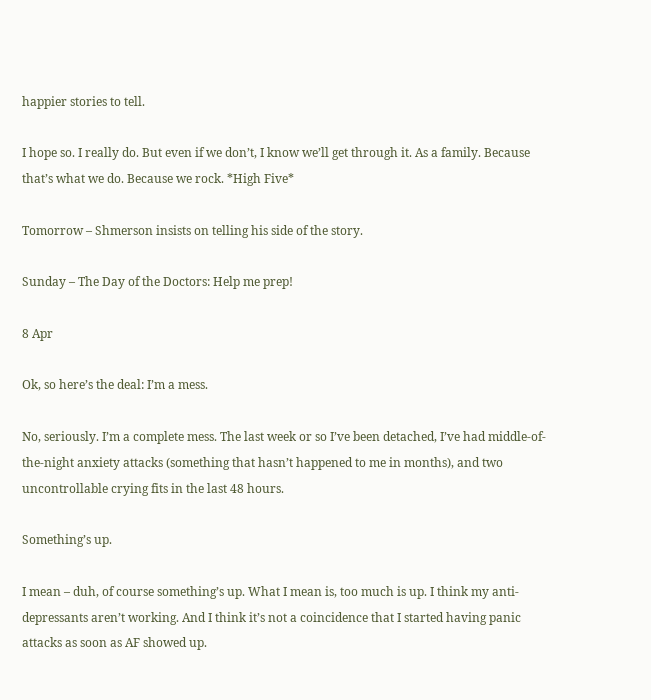happier stories to tell.

I hope so. I really do. But even if we don’t, I know we’ll get through it. As a family. Because that’s what we do. Because we rock. *High Five*

Tomorrow – Shmerson insists on telling his side of the story.

Sunday – The Day of the Doctors: Help me prep!

8 Apr

Ok, so here’s the deal: I’m a mess.

No, seriously. I’m a complete mess. The last week or so I’ve been detached, I’ve had middle-of-the-night anxiety attacks (something that hasn’t happened to me in months), and two uncontrollable crying fits in the last 48 hours.

Something’s up.

I mean – duh, of course something’s up. What I mean is, too much is up. I think my anti-depressants aren’t working. And I think it’s not a coincidence that I started having panic attacks as soon as AF showed up.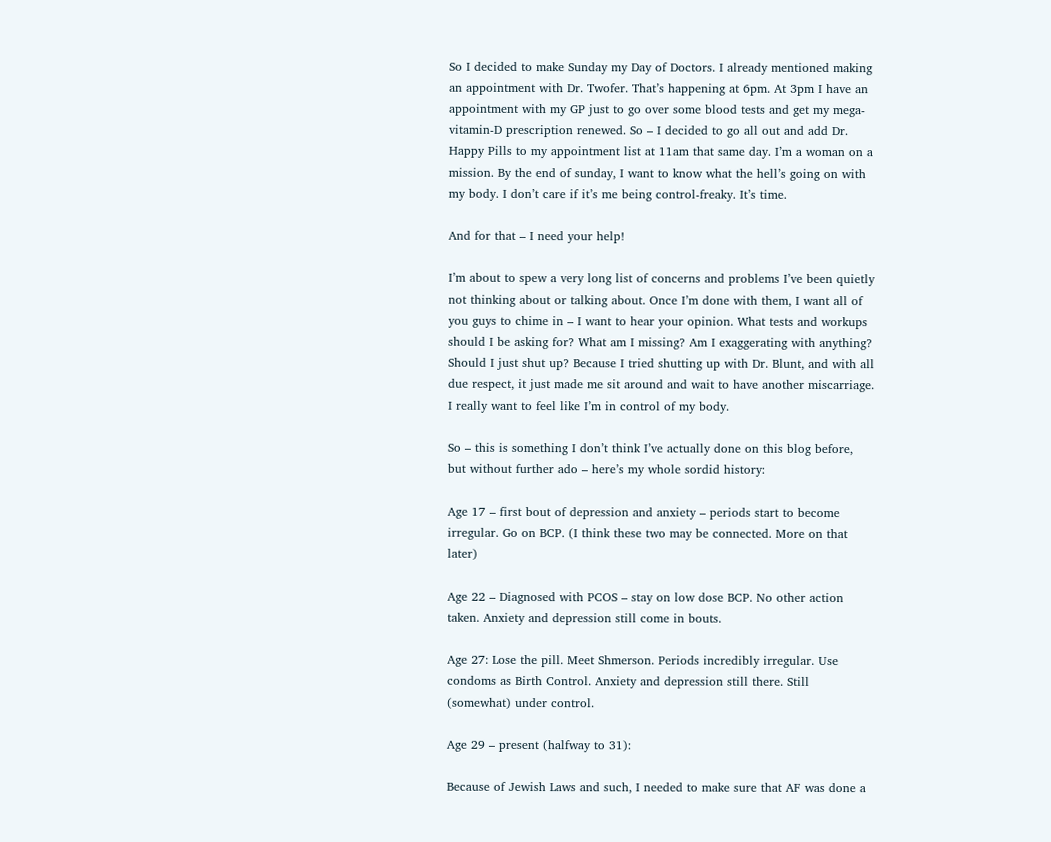So I decided to make Sunday my Day of Doctors. I already mentioned making an appointment with Dr. Twofer. That’s happening at 6pm. At 3pm I have an appointment with my GP just to go over some blood tests and get my mega-vitamin-D prescription renewed. So – I decided to go all out and add Dr. Happy Pills to my appointment list at 11am that same day. I’m a woman on a mission. By the end of sunday, I want to know what the hell’s going on with my body. I don’t care if it’s me being control-freaky. It’s time.

And for that – I need your help!

I’m about to spew a very long list of concerns and problems I’ve been quietly not thinking about or talking about. Once I’m done with them, I want all of you guys to chime in – I want to hear your opinion. What tests and workups should I be asking for? What am I missing? Am I exaggerating with anything? Should I just shut up? Because I tried shutting up with Dr. Blunt, and with all due respect, it just made me sit around and wait to have another miscarriage. I really want to feel like I’m in control of my body.

So – this is something I don’t think I’ve actually done on this blog before, but without further ado – here’s my whole sordid history:

Age 17 – first bout of depression and anxiety – periods start to become irregular. Go on BCP. (I think these two may be connected. More on that later)

Age 22 – Diagnosed with PCOS – stay on low dose BCP. No other action taken. Anxiety and depression still come in bouts.

Age 27: Lose the pill. Meet Shmerson. Periods incredibly irregular. Use condoms as Birth Control. Anxiety and depression still there. Still (somewhat) under control.

Age 29 – present (halfway to 31):

Because of Jewish Laws and such, I needed to make sure that AF was done a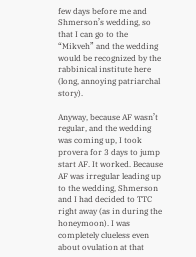few days before me and Shmerson’s wedding, so that I can go to the “Mikveh” and the wedding would be recognized by the rabbinical institute here (long, annoying patriarchal story).

Anyway, because AF wasn’t regular, and the wedding was coming up, I took provera for 3 days to jump start AF. It worked. Because AF was irregular leading up to the wedding, Shmerson and I had decided to TTC right away (as in during the honeymoon). I was completely clueless even about ovulation at that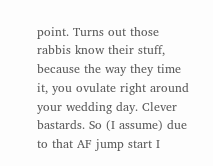point. Turns out those rabbis know their stuff, because the way they time it, you ovulate right around your wedding day. Clever bastards. So (I assume) due to that AF jump start I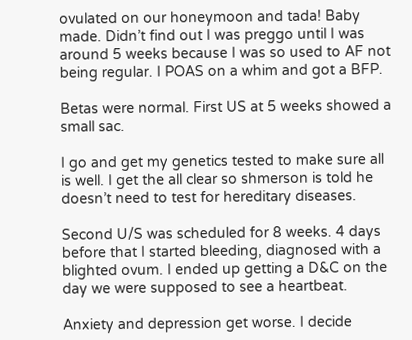ovulated on our honeymoon and tada! Baby made. Didn’t find out I was preggo until I was around 5 weeks because I was so used to AF not being regular. I POAS on a whim and got a BFP.

Betas were normal. First US at 5 weeks showed a small sac.

I go and get my genetics tested to make sure all is well. I get the all clear so shmerson is told he doesn’t need to test for hereditary diseases.

Second U/S was scheduled for 8 weeks. 4 days before that I started bleeding, diagnosed with a blighted ovum. I ended up getting a D&C on the day we were supposed to see a heartbeat.

Anxiety and depression get worse. I decide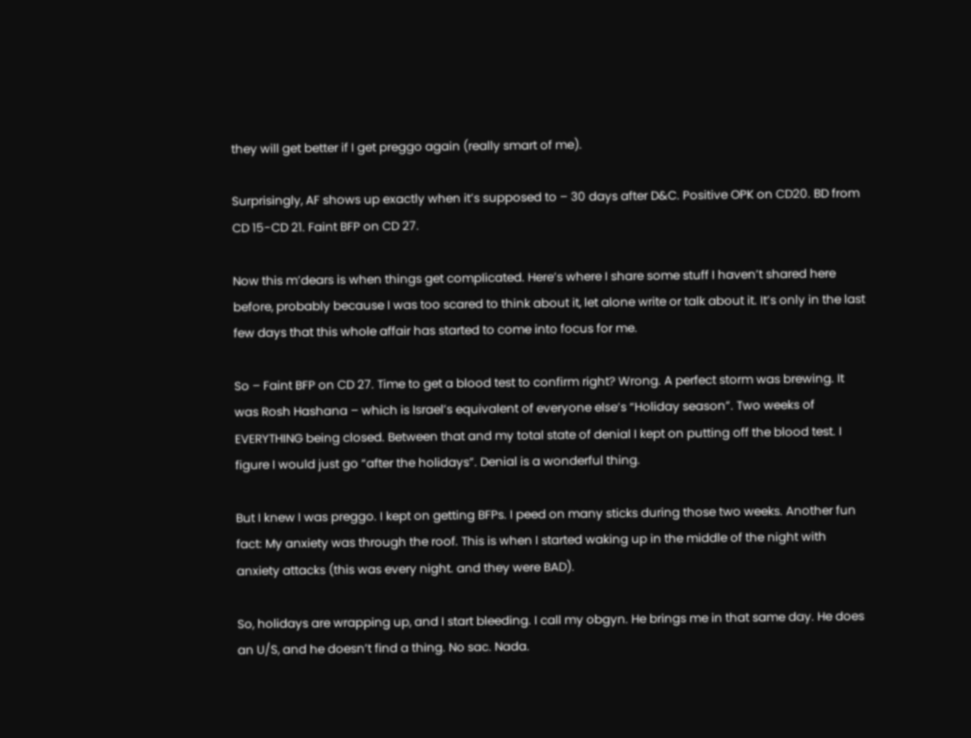they will get better if I get preggo again (really smart of me).

Surprisingly, AF shows up exactly when it’s supposed to – 30 days after D&C. Positive OPK on CD20. BD from CD 15-CD 21. Faint BFP on CD 27.

Now this m’dears is when things get complicated. Here’s where I share some stuff I haven’t shared here before, probably because I was too scared to think about it, let alone write or talk about it. It’s only in the last few days that this whole affair has started to come into focus for me.

So – Faint BFP on CD 27. Time to get a blood test to confirm right? Wrong. A perfect storm was brewing. It was Rosh Hashana – which is Israel’s equivalent of everyone else’s “Holiday season”. Two weeks of EVERYTHING being closed. Between that and my total state of denial I kept on putting off the blood test. I figure I would just go “after the holidays”. Denial is a wonderful thing.

But I knew I was preggo. I kept on getting BFPs. I peed on many sticks during those two weeks. Another fun fact: My anxiety was through the roof. This is when I started waking up in the middle of the night with anxiety attacks (this was every night. and they were BAD).

So, holidays are wrapping up, and I start bleeding. I call my obgyn. He brings me in that same day. He does an U/S, and he doesn’t find a thing. No sac. Nada.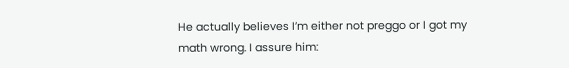He actually believes I’m either not preggo or I got my math wrong. I assure him: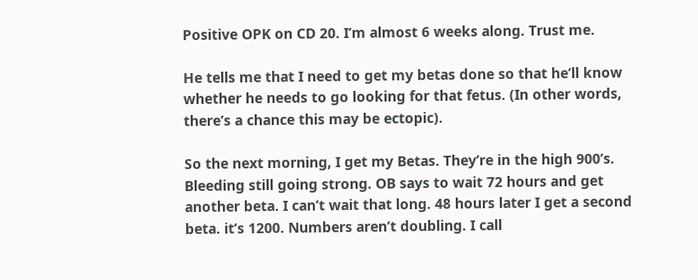Positive OPK on CD 20. I’m almost 6 weeks along. Trust me.

He tells me that I need to get my betas done so that he’ll know whether he needs to go looking for that fetus. (In other words, there’s a chance this may be ectopic).

So the next morning, I get my Betas. They’re in the high 900’s. Bleeding still going strong. OB says to wait 72 hours and get another beta. I can’t wait that long. 48 hours later I get a second beta. it’s 1200. Numbers aren’t doubling. I call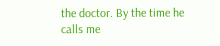the doctor. By the time he calls me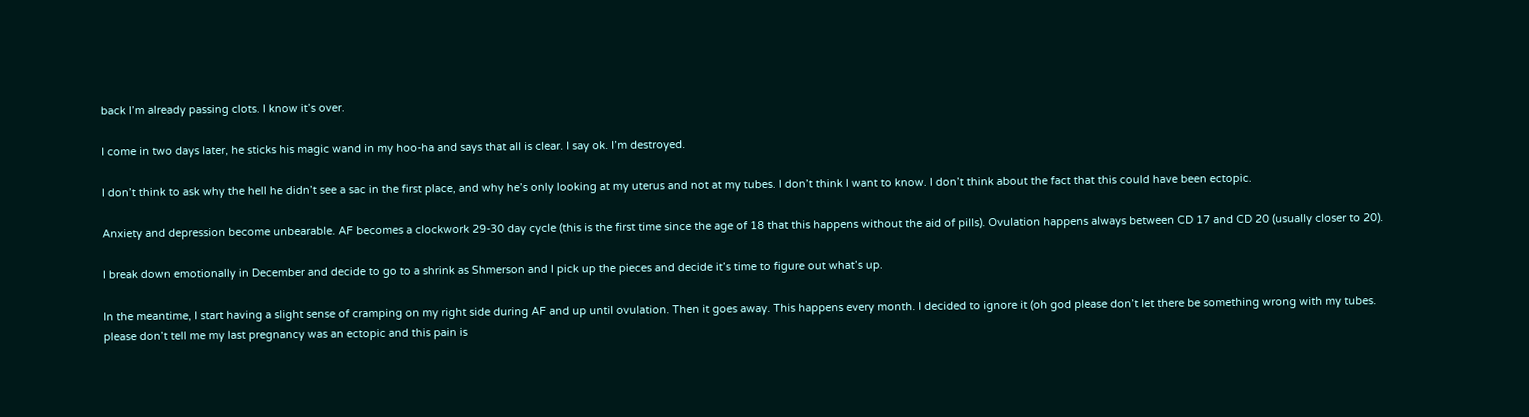back I’m already passing clots. I know it’s over.

I come in two days later, he sticks his magic wand in my hoo-ha and says that all is clear. I say ok. I’m destroyed.

I don’t think to ask why the hell he didn’t see a sac in the first place, and why he’s only looking at my uterus and not at my tubes. I don’t think I want to know. I don’t think about the fact that this could have been ectopic.

Anxiety and depression become unbearable. AF becomes a clockwork 29-30 day cycle (this is the first time since the age of 18 that this happens without the aid of pills). Ovulation happens always between CD 17 and CD 20 (usually closer to 20).

I break down emotionally in December and decide to go to a shrink as Shmerson and I pick up the pieces and decide it’s time to figure out what’s up.

In the meantime, I start having a slight sense of cramping on my right side during AF and up until ovulation. Then it goes away. This happens every month. I decided to ignore it (oh god please don’t let there be something wrong with my tubes. please don’t tell me my last pregnancy was an ectopic and this pain is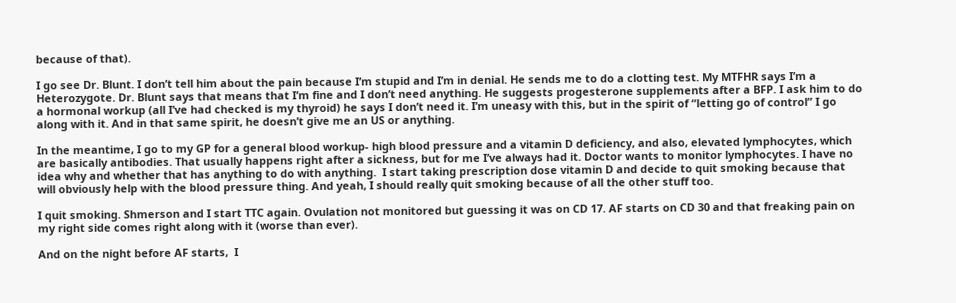because of that).

I go see Dr. Blunt. I don’t tell him about the pain because I’m stupid and I’m in denial. He sends me to do a clotting test. My MTFHR says I’m a Heterozygote. Dr. Blunt says that means that I’m fine and I don’t need anything. He suggests progesterone supplements after a BFP. I ask him to do a hormonal workup (all I’ve had checked is my thyroid) he says I don’t need it. I’m uneasy with this, but in the spirit of “letting go of control” I go along with it. And in that same spirit, he doesn’t give me an US or anything.

In the meantime, I go to my GP for a general blood workup- high blood pressure and a vitamin D deficiency, and also, elevated lymphocytes, which are basically antibodies. That usually happens right after a sickness, but for me I’ve always had it. Doctor wants to monitor lymphocytes. I have no idea why and whether that has anything to do with anything.  I start taking prescription dose vitamin D and decide to quit smoking because that will obviously help with the blood pressure thing. And yeah, I should really quit smoking because of all the other stuff too.

I quit smoking. Shmerson and I start TTC again. Ovulation not monitored but guessing it was on CD 17. AF starts on CD 30 and that freaking pain on my right side comes right along with it (worse than ever).

And on the night before AF starts,  I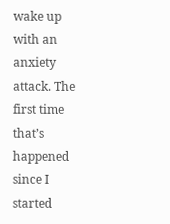wake up with an anxiety attack. The first time that’s happened since I started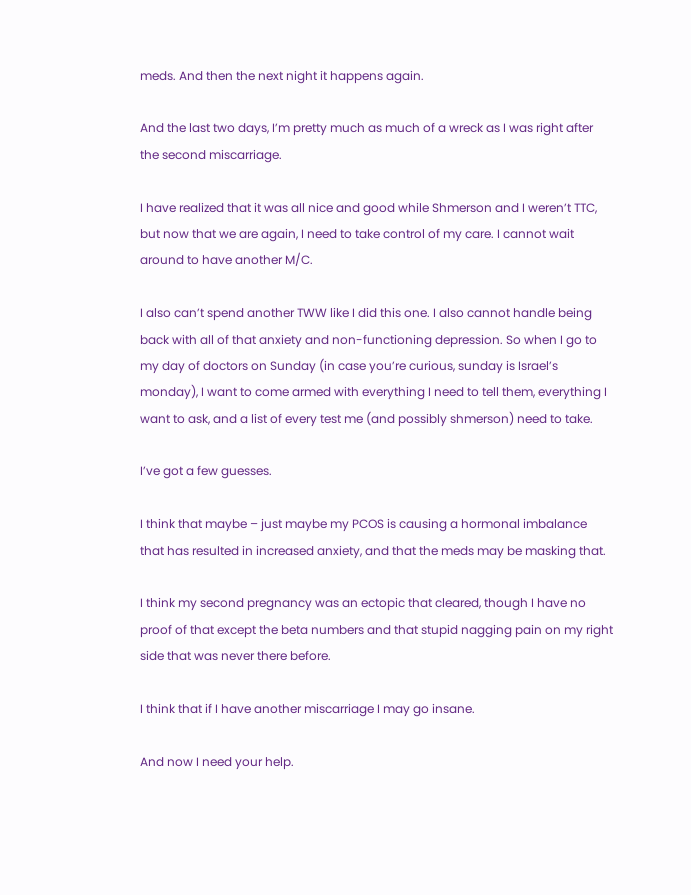meds. And then the next night it happens again.

And the last two days, I’m pretty much as much of a wreck as I was right after the second miscarriage.

I have realized that it was all nice and good while Shmerson and I weren’t TTC, but now that we are again, I need to take control of my care. I cannot wait around to have another M/C.

I also can’t spend another TWW like I did this one. I also cannot handle being back with all of that anxiety and non-functioning depression. So when I go to my day of doctors on Sunday (in case you’re curious, sunday is Israel’s monday), I want to come armed with everything I need to tell them, everything I want to ask, and a list of every test me (and possibly shmerson) need to take.

I’ve got a few guesses.

I think that maybe – just maybe my PCOS is causing a hormonal imbalance that has resulted in increased anxiety, and that the meds may be masking that.

I think my second pregnancy was an ectopic that cleared, though I have no proof of that except the beta numbers and that stupid nagging pain on my right side that was never there before.

I think that if I have another miscarriage I may go insane.

And now I need your help.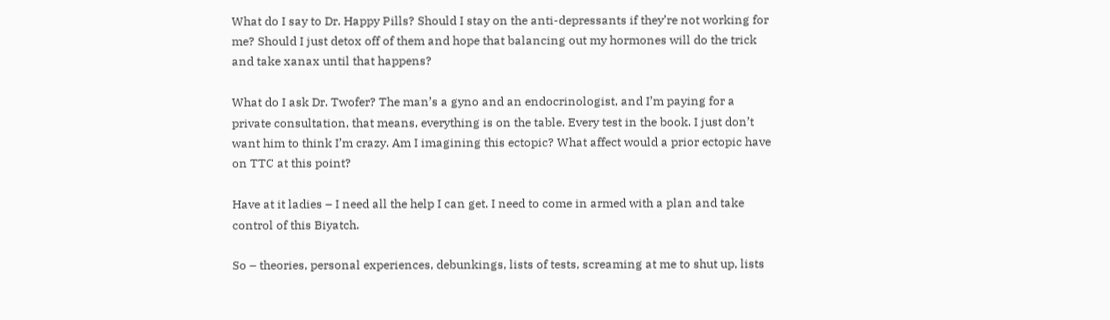What do I say to Dr. Happy Pills? Should I stay on the anti-depressants if they’re not working for me? Should I just detox off of them and hope that balancing out my hormones will do the trick and take xanax until that happens?

What do I ask Dr. Twofer? The man’s a gyno and an endocrinologist, and I’m paying for a private consultation, that means, everything is on the table. Every test in the book. I just don’t want him to think I’m crazy. Am I imagining this ectopic? What affect would a prior ectopic have on TTC at this point?

Have at it ladies – I need all the help I can get. I need to come in armed with a plan and take control of this Biyatch.

So – theories, personal experiences, debunkings, lists of tests, screaming at me to shut up, lists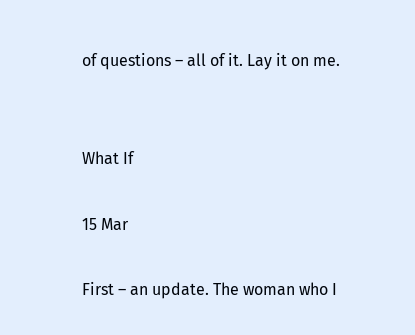of questions – all of it. Lay it on me.


What If

15 Mar

First – an update. The woman who I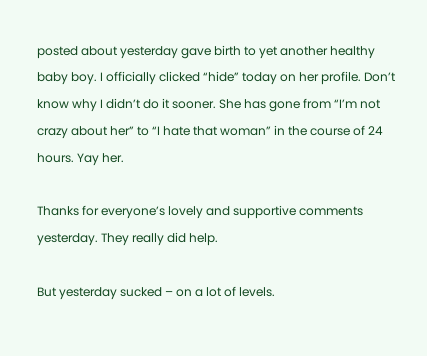posted about yesterday gave birth to yet another healthy baby boy. I officially clicked “hide” today on her profile. Don’t know why I didn’t do it sooner. She has gone from “I’m not crazy about her” to “I hate that woman” in the course of 24 hours. Yay her.

Thanks for everyone’s lovely and supportive comments yesterday. They really did help.

But yesterday sucked – on a lot of levels.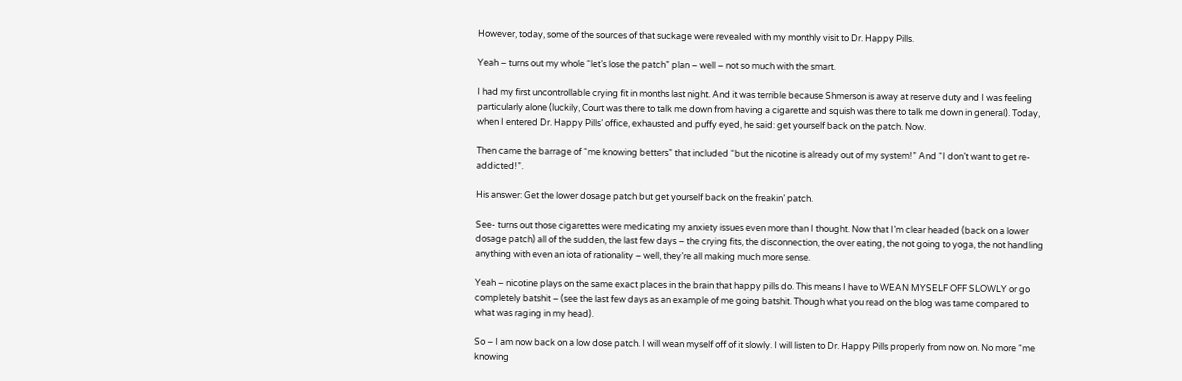However, today, some of the sources of that suckage were revealed with my monthly visit to Dr. Happy Pills.

Yeah – turns out my whole “let’s lose the patch” plan – well – not so much with the smart.

I had my first uncontrollable crying fit in months last night. And it was terrible because Shmerson is away at reserve duty and I was feeling particularly alone (luckily, Court was there to talk me down from having a cigarette and squish was there to talk me down in general). Today, when I entered Dr. Happy Pills’ office, exhausted and puffy eyed, he said: get yourself back on the patch. Now.

Then came the barrage of “me knowing betters” that included “but the nicotine is already out of my system!” And “I don’t want to get re-addicted!”.

His answer: Get the lower dosage patch but get yourself back on the freakin’ patch.

See- turns out those cigarettes were medicating my anxiety issues even more than I thought. Now that I’m clear headed (back on a lower dosage patch) all of the sudden, the last few days – the crying fits, the disconnection, the over eating, the not going to yoga, the not handling anything with even an iota of rationality – well, they’re all making much more sense.

Yeah – nicotine plays on the same exact places in the brain that happy pills do. This means I have to WEAN MYSELF OFF SLOWLY or go completely batshit – (see the last few days as an example of me going batshit. Though what you read on the blog was tame compared to what was raging in my head).

So – I am now back on a low dose patch. I will wean myself off of it slowly. I will listen to Dr. Happy Pills properly from now on. No more “me knowing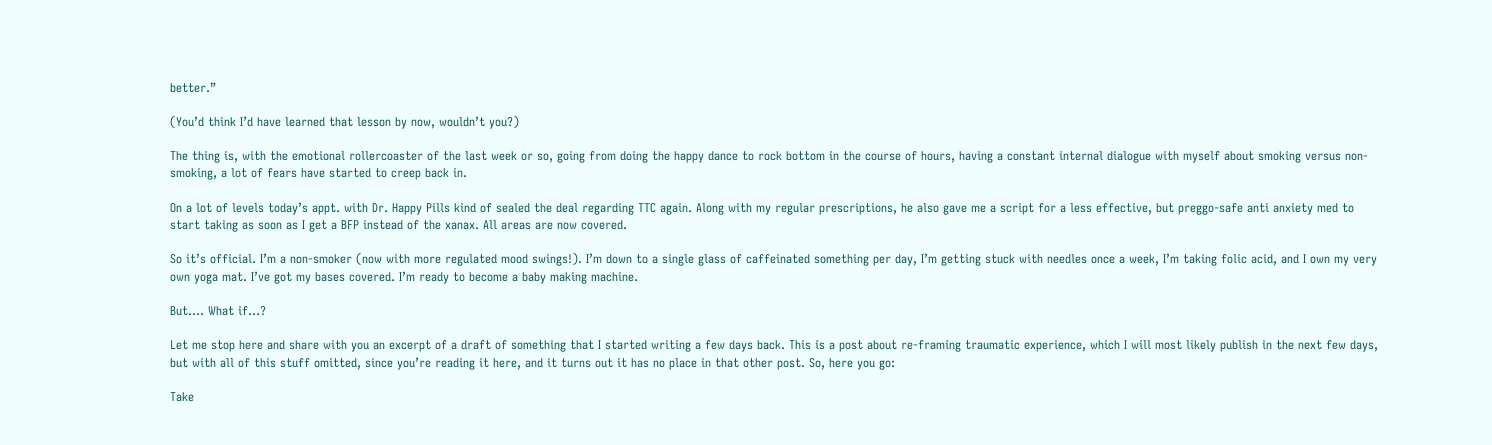better.”

(You’d think I’d have learned that lesson by now, wouldn’t you?)

The thing is, with the emotional rollercoaster of the last week or so, going from doing the happy dance to rock bottom in the course of hours, having a constant internal dialogue with myself about smoking versus non-smoking, a lot of fears have started to creep back in.

On a lot of levels today’s appt. with Dr. Happy Pills kind of sealed the deal regarding TTC again. Along with my regular prescriptions, he also gave me a script for a less effective, but preggo-safe anti anxiety med to start taking as soon as I get a BFP instead of the xanax. All areas are now covered.

So it’s official. I’m a non-smoker (now with more regulated mood swings!). I’m down to a single glass of caffeinated something per day, I’m getting stuck with needles once a week, I’m taking folic acid, and I own my very own yoga mat. I’ve got my bases covered. I’m ready to become a baby making machine.

But…. What if…?

Let me stop here and share with you an excerpt of a draft of something that I started writing a few days back. This is a post about re-framing traumatic experience, which I will most likely publish in the next few days, but with all of this stuff omitted, since you’re reading it here, and it turns out it has no place in that other post. So, here you go:

Take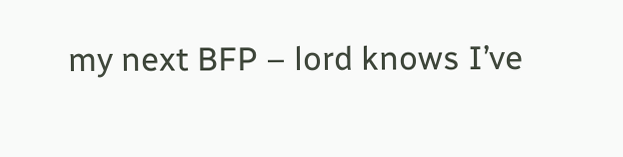my next BFP – lord knows I’ve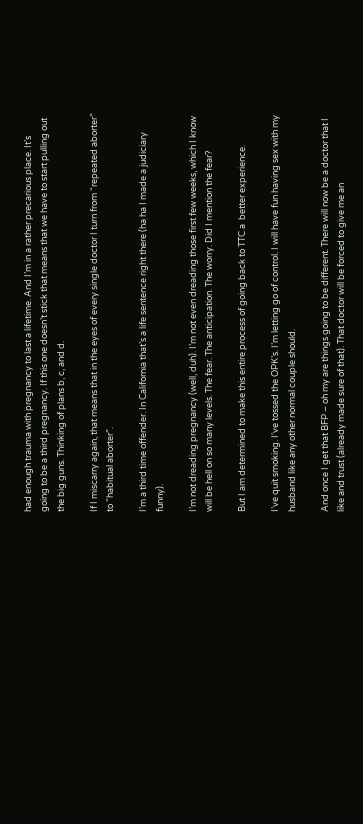had enough trauma with pregnancy to last a lifetime. And I’m in a rather precarious place. It’s going to be a third pregnancy. If this one doesn’t stick that means that we have to start pulling out the big guns. Thinking of plans b, c, and d.

If I miscarry again, that means that in the eyes of every single doctor I turn from “repeated aborter” to “habitual aborter”.

I’m a third time offender. In California that’s a life sentence right there (ha ha I made a judiciary funny).

I’m not dreading pregnancy (well, duh). I’m not even dreading those first few weeks, which I know will be hell on so many levels. The fear. The anticipation. The worry. Did I mention the fear?

But I am determined to make this entire process of going back to TTC a  better experience.

I’ve quit smoking. I’ve tossed the OPK’s. I’m letting go of control. I will have fun having sex with my husband like any other normal couple should.

And once I get that BFP – oh my are things going to be different. There will now be a doctor that I like and trust (already made sure of that). That doctor will be forced to give me an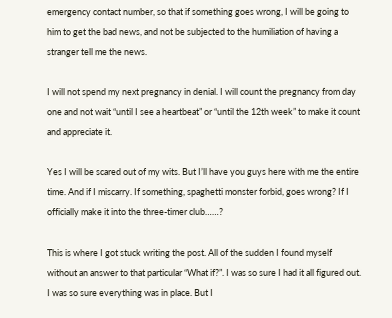emergency contact number, so that if something goes wrong, I will be going to him to get the bad news, and not be subjected to the humiliation of having a stranger tell me the news.

I will not spend my next pregnancy in denial. I will count the pregnancy from day one and not wait “until I see a heartbeat” or “until the 12th week” to make it count and appreciate it.

Yes I will be scared out of my wits. But I’ll have you guys here with me the entire time. And if I miscarry. If something, spaghetti monster forbid, goes wrong? If I officially make it into the three-timer club……?

This is where I got stuck writing the post. All of the sudden I found myself without an answer to that particular “What if?”. I was so sure I had it all figured out. I was so sure everything was in place. But I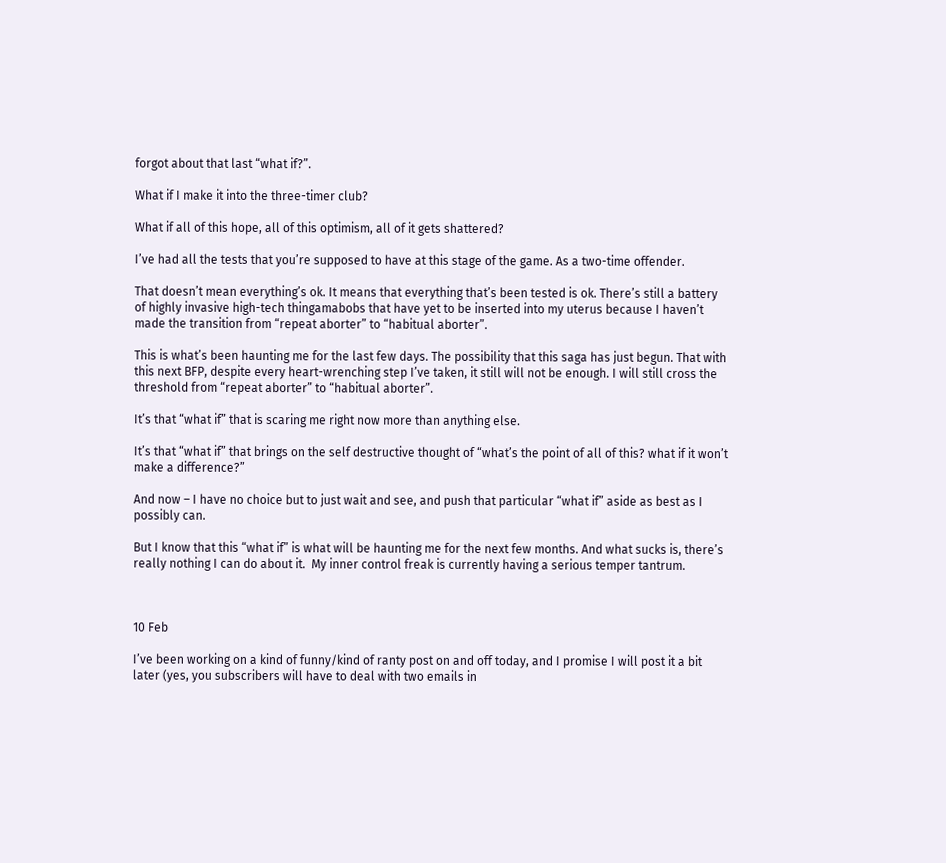forgot about that last “what if?”.

What if I make it into the three-timer club?

What if all of this hope, all of this optimism, all of it gets shattered?

I’ve had all the tests that you’re supposed to have at this stage of the game. As a two-time offender.

That doesn’t mean everything’s ok. It means that everything that’s been tested is ok. There’s still a battery of highly invasive high-tech thingamabobs that have yet to be inserted into my uterus because I haven’t made the transition from “repeat aborter” to “habitual aborter”.

This is what’s been haunting me for the last few days. The possibility that this saga has just begun. That with this next BFP, despite every heart-wrenching step I’ve taken, it still will not be enough. I will still cross the threshold from “repeat aborter” to “habitual aborter”.

It’s that “what if” that is scaring me right now more than anything else.

It’s that “what if” that brings on the self destructive thought of “what’s the point of all of this? what if it won’t make a difference?”

And now – I have no choice but to just wait and see, and push that particular “what if” aside as best as I possibly can.

But I know that this “what if” is what will be haunting me for the next few months. And what sucks is, there’s really nothing I can do about it.  My inner control freak is currently having a serious temper tantrum.



10 Feb

I’ve been working on a kind of funny/kind of ranty post on and off today, and I promise I will post it a bit later (yes, you subscribers will have to deal with two emails in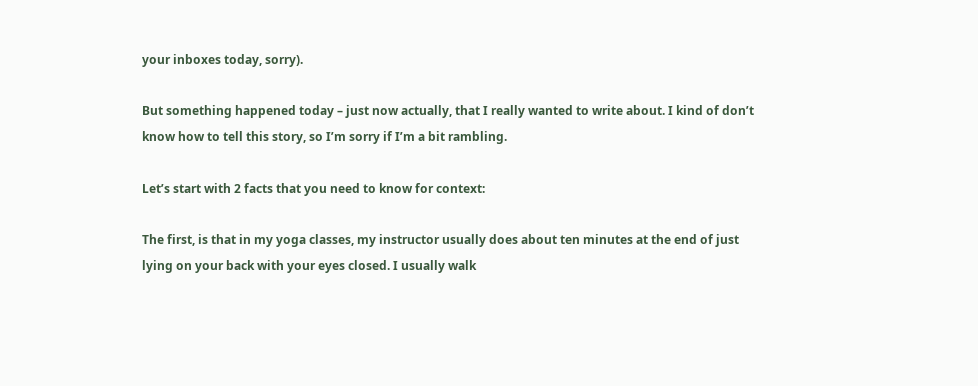your inboxes today, sorry).

But something happened today – just now actually, that I really wanted to write about. I kind of don’t know how to tell this story, so I’m sorry if I’m a bit rambling.

Let’s start with 2 facts that you need to know for context:

The first, is that in my yoga classes, my instructor usually does about ten minutes at the end of just lying on your back with your eyes closed. I usually walk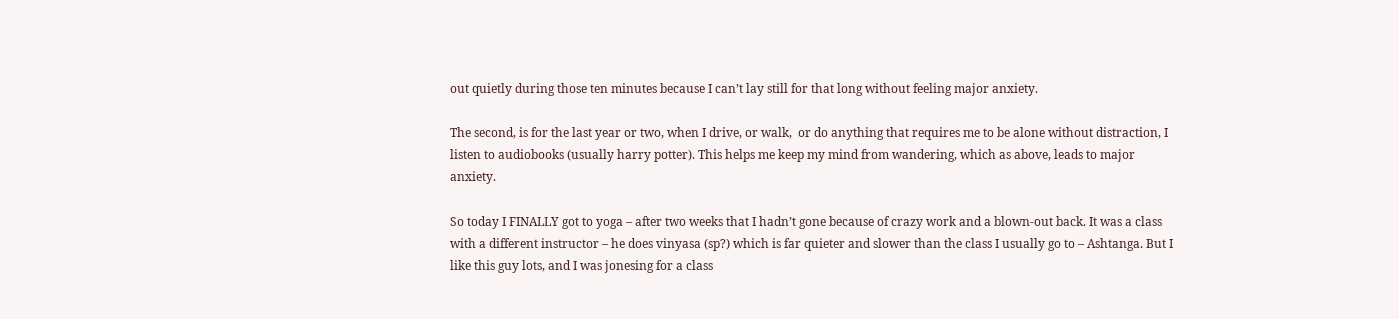out quietly during those ten minutes because I can’t lay still for that long without feeling major anxiety.

The second, is for the last year or two, when I drive, or walk,  or do anything that requires me to be alone without distraction, I listen to audiobooks (usually harry potter). This helps me keep my mind from wandering, which as above, leads to major anxiety.

So today I FINALLY got to yoga – after two weeks that I hadn’t gone because of crazy work and a blown-out back. It was a class with a different instructor – he does vinyasa (sp?) which is far quieter and slower than the class I usually go to – Ashtanga. But I like this guy lots, and I was jonesing for a class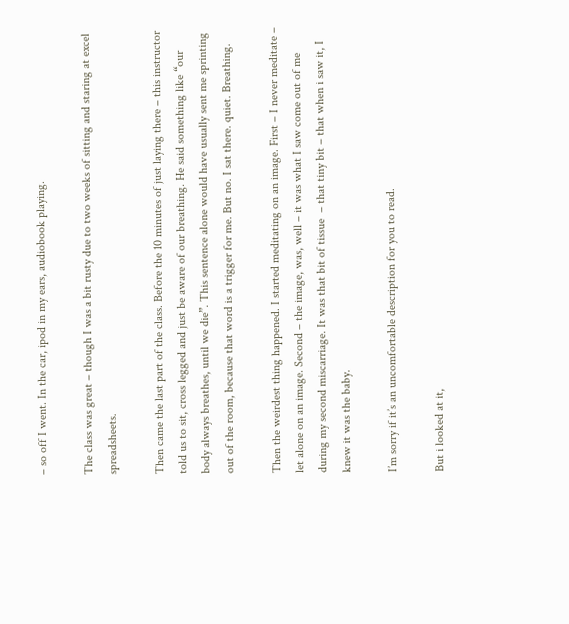– so off I went. In the car, ipod in my ears, audiobook playing.

The class was great – though I was a bit rusty due to two weeks of sitting and staring at excel spreadsheets.

Then came the last part of the class. Before the 10 minutes of just laying there – this instructor told us to sit, cross legged and just be aware of our breathing. He said something like “our body always breathes, until we die”. This sentence alone would have usually sent me sprinting out of the room, because that word is a trigger for me. But no. I sat there. quiet. Breathing.

Then the weirdest thing happened. I started meditating on an image. First – I never meditate – let alone on an image. Second – the image, was, well – it was what I saw come out of me during my second miscarriage. It was that bit of tissue  – that tiny bit – that when i saw it, I knew it was the baby.

I’m sorry if it’s an uncomfortable description for you to read.

But i looked at it,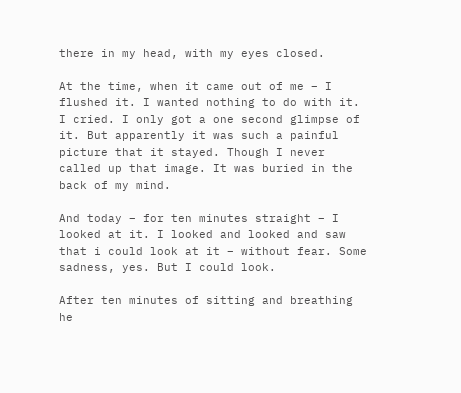there in my head, with my eyes closed.

At the time, when it came out of me – I flushed it. I wanted nothing to do with it. I cried. I only got a one second glimpse of it. But apparently it was such a painful picture that it stayed. Though I never called up that image. It was buried in the back of my mind.

And today – for ten minutes straight – I looked at it. I looked and looked and saw that i could look at it – without fear. Some sadness, yes. But I could look.

After ten minutes of sitting and breathing he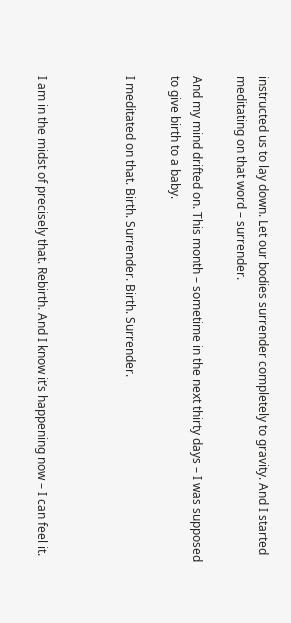instructed us to lay down. Let our bodies surrender completely to gravity. And I started meditating on that word – surrender.

And my mind drifted on. This month – sometime in the next thirty days – I was supposed to give birth to a baby.

I meditated on that. Birth. Surrender. Birth. Surrender.



I am in the midst of precisely that. Rebirth. And I know it’s happening now – I can feel it.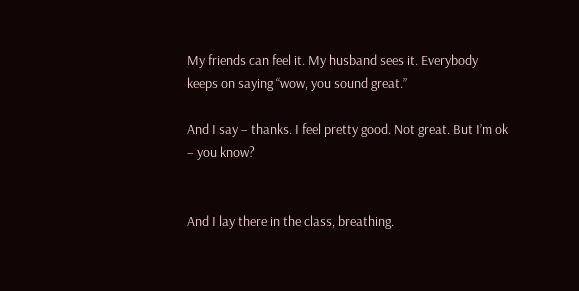My friends can feel it. My husband sees it. Everybody keeps on saying “wow, you sound great.”

And I say – thanks. I feel pretty good. Not great. But I’m ok – you know?


And I lay there in the class, breathing.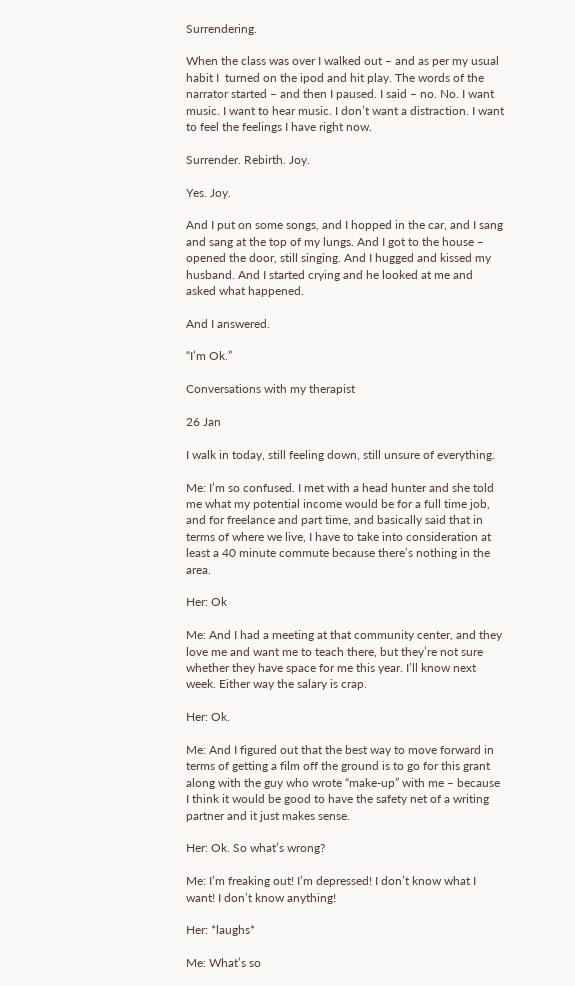Surrendering.

When the class was over I walked out – and as per my usual habit I  turned on the ipod and hit play. The words of the narrator started – and then I paused. I said – no. No. I want music. I want to hear music. I don’t want a distraction. I want to feel the feelings I have right now.

Surrender. Rebirth. Joy.

Yes. Joy.

And I put on some songs, and I hopped in the car, and I sang and sang at the top of my lungs. And I got to the house – opened the door, still singing. And I hugged and kissed my husband. And I started crying and he looked at me and asked what happened.

And I answered.

“I’m Ok.”

Conversations with my therapist

26 Jan

I walk in today, still feeling down, still unsure of everything.

Me: I’m so confused. I met with a head hunter and she told me what my potential income would be for a full time job, and for freelance and part time, and basically said that in terms of where we live, I have to take into consideration at least a 40 minute commute because there’s nothing in the area.

Her: Ok

Me: And I had a meeting at that community center, and they love me and want me to teach there, but they’re not sure whether they have space for me this year. I’ll know next week. Either way the salary is crap.

Her: Ok.

Me: And I figured out that the best way to move forward in terms of getting a film off the ground is to go for this grant along with the guy who wrote “make-up” with me – because I think it would be good to have the safety net of a writing partner and it just makes sense.

Her: Ok. So what’s wrong?

Me: I’m freaking out! I’m depressed! I don’t know what I want! I don’t know anything!

Her: *laughs*

Me: What’s so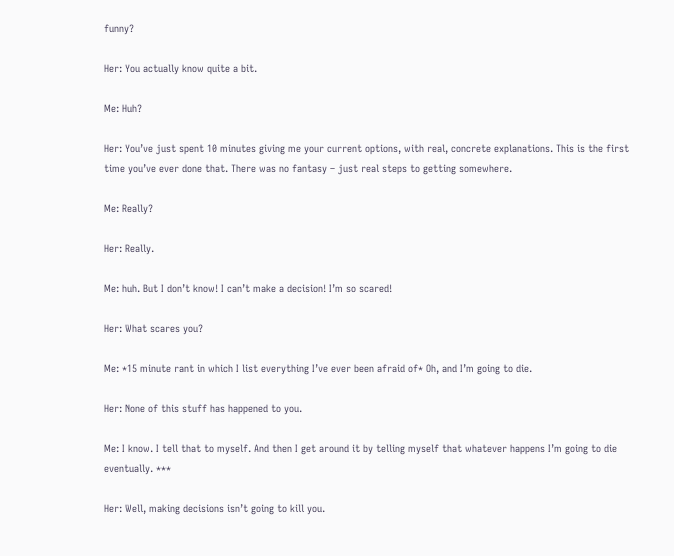funny?

Her: You actually know quite a bit.

Me: Huh?

Her: You’ve just spent 10 minutes giving me your current options, with real, concrete explanations. This is the first time you’ve ever done that. There was no fantasy – just real steps to getting somewhere.

Me: Really?

Her: Really.

Me: huh. But I don’t know! I can’t make a decision! I’m so scared!

Her: What scares you?

Me: *15 minute rant in which I list everything I’ve ever been afraid of* Oh, and I’m going to die.

Her: None of this stuff has happened to you.

Me: I know. I tell that to myself. And then I get around it by telling myself that whatever happens I’m going to die eventually. ***

Her: Well, making decisions isn’t going to kill you.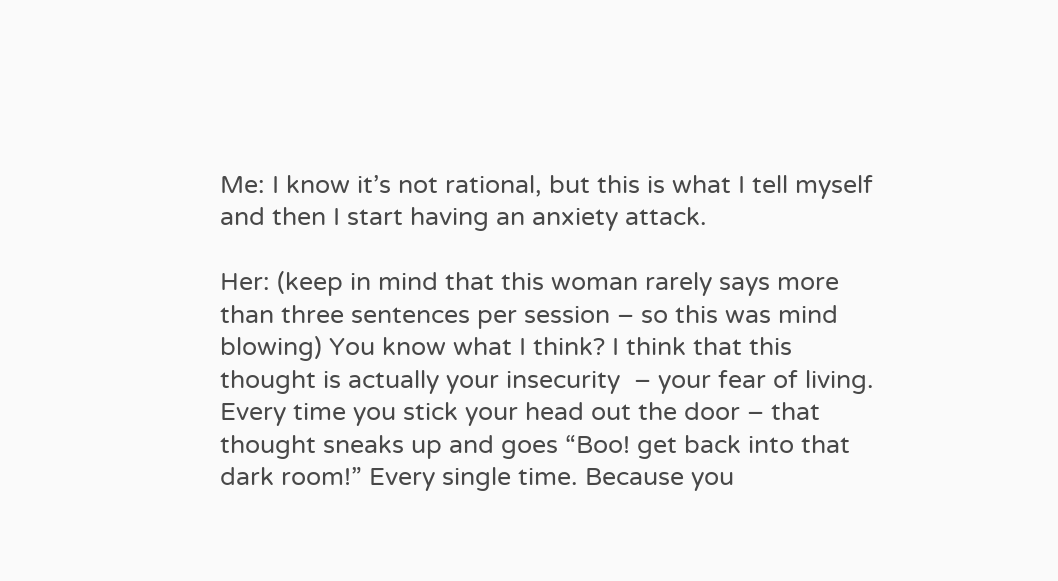Me: I know it’s not rational, but this is what I tell myself and then I start having an anxiety attack.

Her: (keep in mind that this woman rarely says more than three sentences per session – so this was mind blowing) You know what I think? I think that this thought is actually your insecurity  – your fear of living. Every time you stick your head out the door – that thought sneaks up and goes “Boo! get back into that dark room!” Every single time. Because you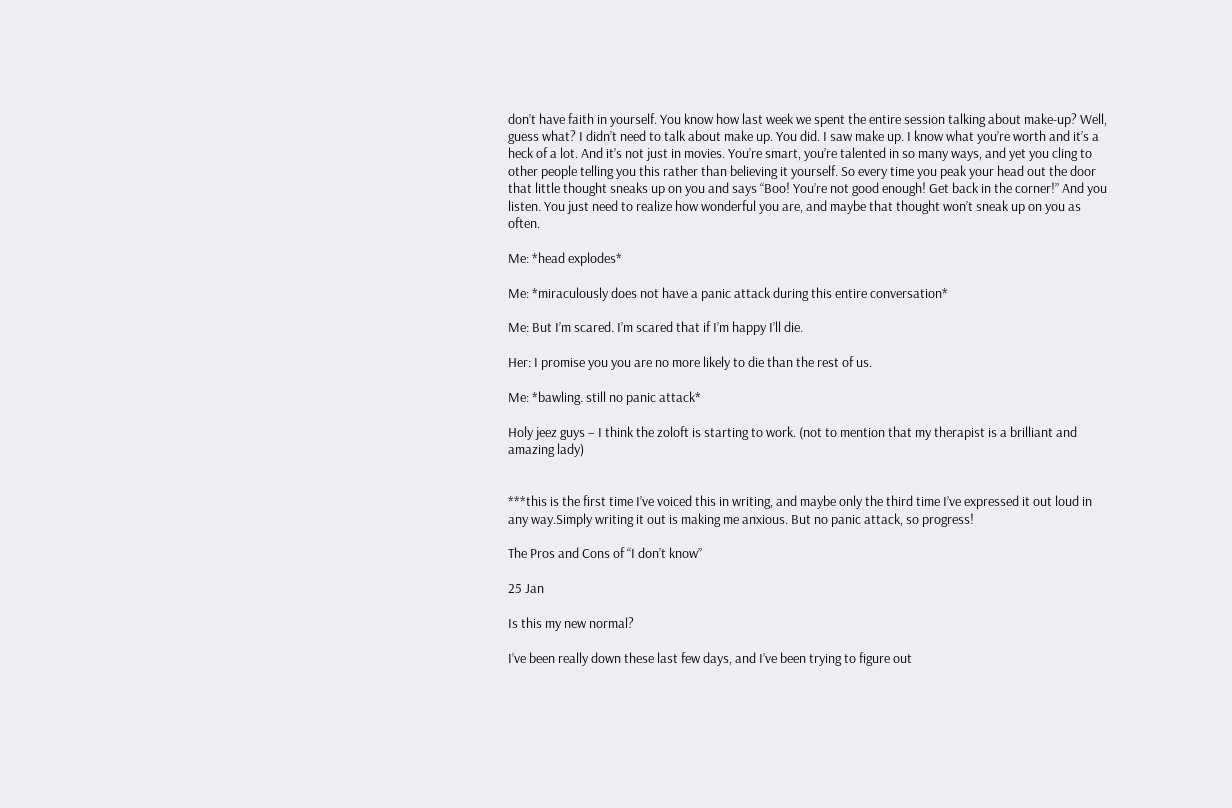don’t have faith in yourself. You know how last week we spent the entire session talking about make-up? Well, guess what? I didn’t need to talk about make up. You did. I saw make up. I know what you’re worth and it’s a heck of a lot. And it’s not just in movies. You’re smart, you’re talented in so many ways, and yet you cling to other people telling you this rather than believing it yourself. So every time you peak your head out the door that little thought sneaks up on you and says “Boo! You’re not good enough! Get back in the corner!” And you listen. You just need to realize how wonderful you are, and maybe that thought won’t sneak up on you as often.

Me: *head explodes*

Me: *miraculously does not have a panic attack during this entire conversation*

Me: But I’m scared. I’m scared that if I’m happy I’ll die.

Her: I promise you you are no more likely to die than the rest of us.

Me: *bawling. still no panic attack*

Holy jeez guys – I think the zoloft is starting to work. (not to mention that my therapist is a brilliant and amazing lady)


***this is the first time I’ve voiced this in writing, and maybe only the third time I’ve expressed it out loud in any way.Simply writing it out is making me anxious. But no panic attack, so progress!

The Pros and Cons of “I don’t know”

25 Jan

Is this my new normal?

I’ve been really down these last few days, and I’ve been trying to figure out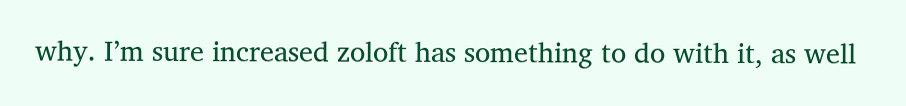why. I’m sure increased zoloft has something to do with it, as well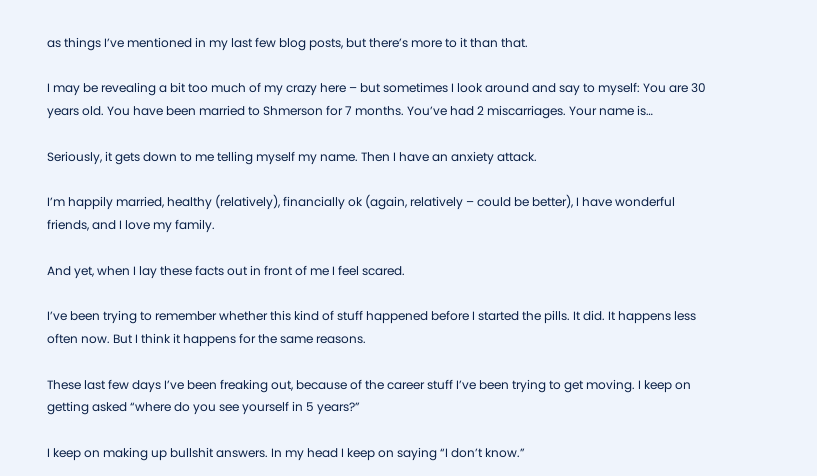as things I’ve mentioned in my last few blog posts, but there’s more to it than that.

I may be revealing a bit too much of my crazy here – but sometimes I look around and say to myself: You are 30 years old. You have been married to Shmerson for 7 months. You’ve had 2 miscarriages. Your name is…

Seriously, it gets down to me telling myself my name. Then I have an anxiety attack.

I’m happily married, healthy (relatively), financially ok (again, relatively – could be better), I have wonderful friends, and I love my family.

And yet, when I lay these facts out in front of me I feel scared.

I’ve been trying to remember whether this kind of stuff happened before I started the pills. It did. It happens less often now. But I think it happens for the same reasons.

These last few days I’ve been freaking out, because of the career stuff I’ve been trying to get moving. I keep on getting asked “where do you see yourself in 5 years?”

I keep on making up bullshit answers. In my head I keep on saying “I don’t know.”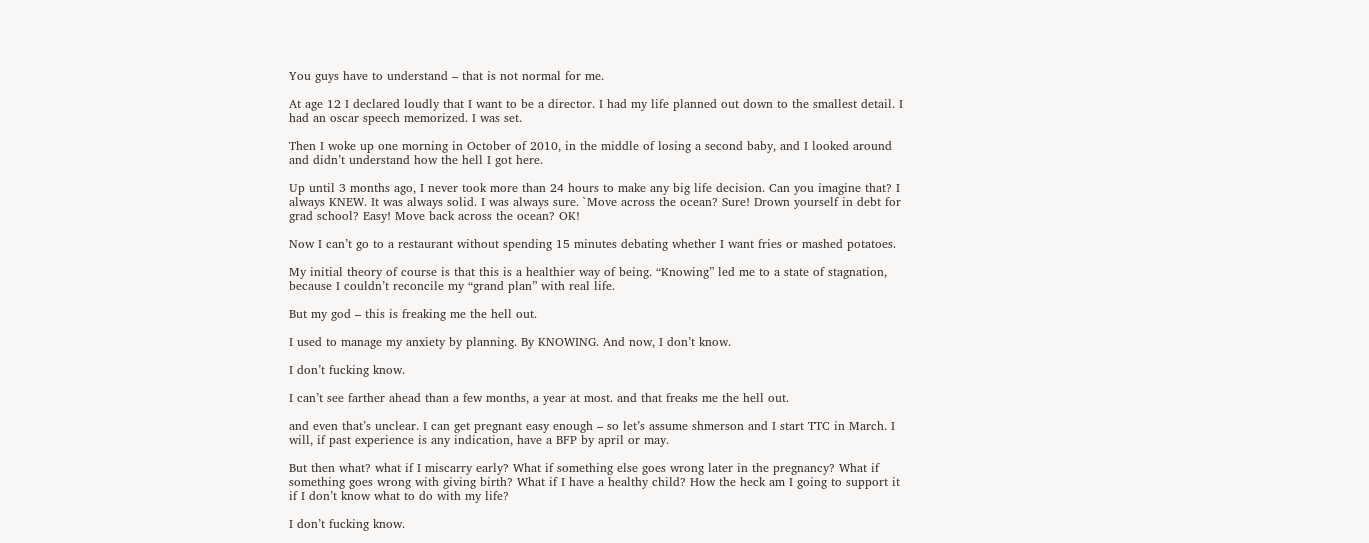You guys have to understand – that is not normal for me.

At age 12 I declared loudly that I want to be a director. I had my life planned out down to the smallest detail. I had an oscar speech memorized. I was set.

Then I woke up one morning in October of 2010, in the middle of losing a second baby, and I looked around and didn’t understand how the hell I got here.

Up until 3 months ago, I never took more than 24 hours to make any big life decision. Can you imagine that? I always KNEW. It was always solid. I was always sure. `Move across the ocean? Sure! Drown yourself in debt for grad school? Easy! Move back across the ocean? OK!

Now I can’t go to a restaurant without spending 15 minutes debating whether I want fries or mashed potatoes.

My initial theory of course is that this is a healthier way of being. “Knowing” led me to a state of stagnation, because I couldn’t reconcile my “grand plan” with real life.

But my god – this is freaking me the hell out.

I used to manage my anxiety by planning. By KNOWING. And now, I don’t know.

I don’t fucking know.

I can’t see farther ahead than a few months, a year at most. and that freaks me the hell out.

and even that’s unclear. I can get pregnant easy enough – so let’s assume shmerson and I start TTC in March. I will, if past experience is any indication, have a BFP by april or may.

But then what? what if I miscarry early? What if something else goes wrong later in the pregnancy? What if something goes wrong with giving birth? What if I have a healthy child? How the heck am I going to support it if I don’t know what to do with my life?

I don’t fucking know.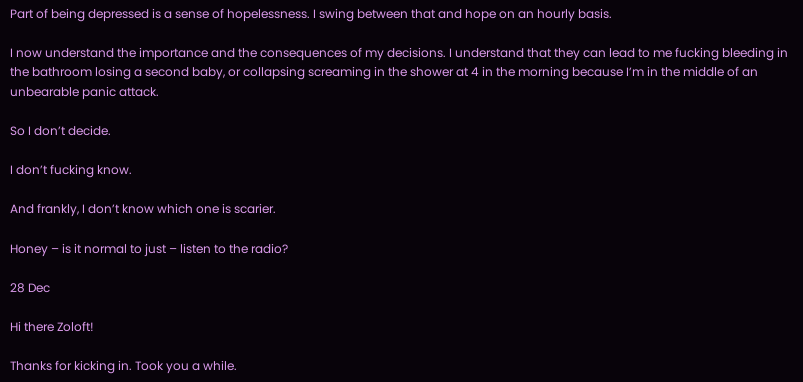Part of being depressed is a sense of hopelessness. I swing between that and hope on an hourly basis.

I now understand the importance and the consequences of my decisions. I understand that they can lead to me fucking bleeding in the bathroom losing a second baby, or collapsing screaming in the shower at 4 in the morning because I’m in the middle of an unbearable panic attack.

So I don’t decide.

I don’t fucking know.

And frankly, I don’t know which one is scarier.

Honey – is it normal to just – listen to the radio?

28 Dec

Hi there Zoloft!

Thanks for kicking in. Took you a while.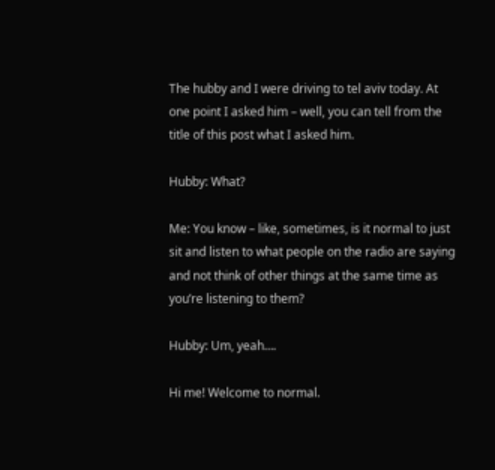The hubby and I were driving to tel aviv today. At one point I asked him – well, you can tell from the title of this post what I asked him.

Hubby: What?

Me: You know – like, sometimes, is it normal to just sit and listen to what people on the radio are saying and not think of other things at the same time as you’re listening to them?

Hubby: Um, yeah….

Hi me! Welcome to normal.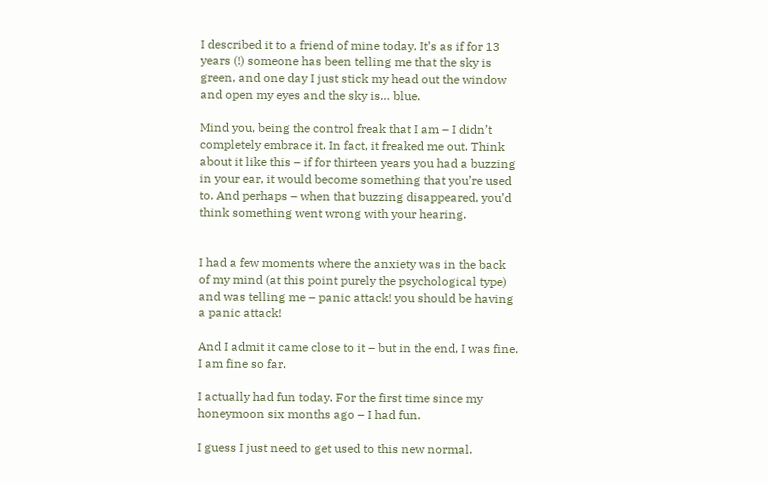I described it to a friend of mine today. It’s as if for 13 years (!) someone has been telling me that the sky is green, and one day I just stick my head out the window and open my eyes and the sky is… blue.

Mind you, being the control freak that I am – I didn’t completely embrace it. In fact, it freaked me out. Think about it like this – if for thirteen years you had a buzzing in your ear, it would become something that you’re used to. And perhaps – when that buzzing disappeared, you’d think something went wrong with your hearing.


I had a few moments where the anxiety was in the back of my mind (at this point purely the psychological type) and was telling me – panic attack! you should be having a panic attack!

And I admit it came close to it – but in the end, I was fine. I am fine so far.

I actually had fun today. For the first time since my honeymoon six months ago – I had fun.

I guess I just need to get used to this new normal.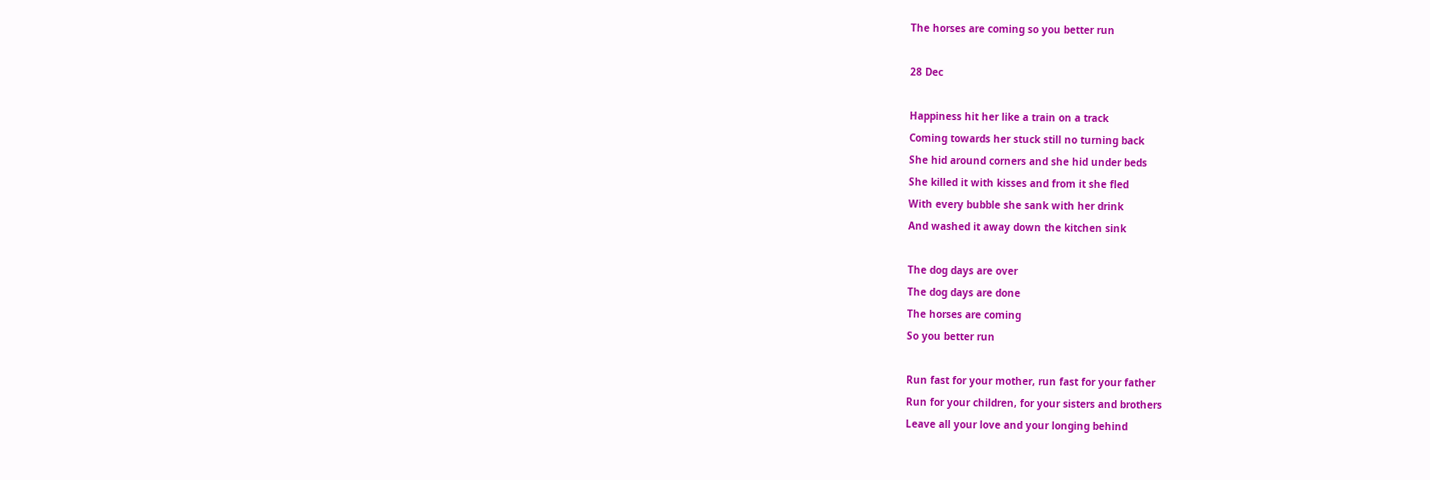The horses are coming so you better run

28 Dec

Happiness hit her like a train on a track
Coming towards her stuck still no turning back
She hid around corners and she hid under beds
She killed it with kisses and from it she fled
With every bubble she sank with her drink
And washed it away down the kitchen sink

The dog days are over
The dog days are done
The horses are coming
So you better run

Run fast for your mother, run fast for your father
Run for your children, for your sisters and brothers
Leave all your love and your longing behind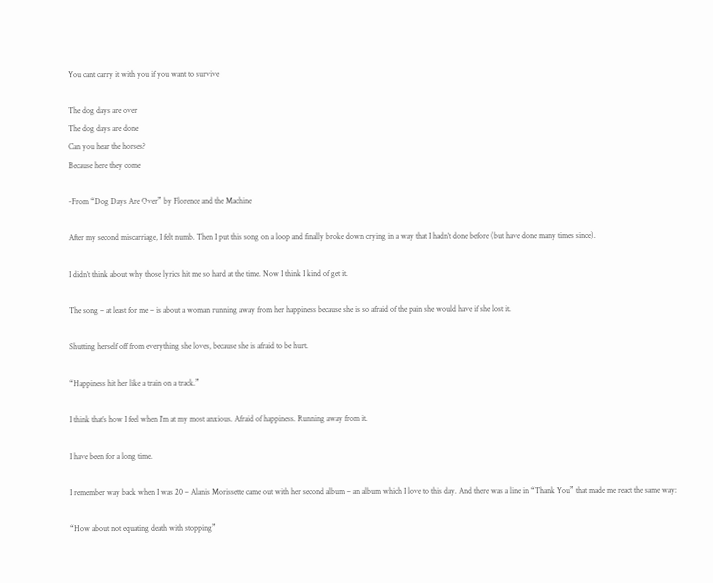You cant carry it with you if you want to survive

The dog days are over
The dog days are done
Can you hear the horses?
Because here they come

-From “Dog Days Are Over” by Florence and the Machine

After my second miscarriage, I felt numb. Then I put this song on a loop and finally broke down crying in a way that I hadn’t done before (but have done many times since).

I didn’t think about why those lyrics hit me so hard at the time. Now I think I kind of get it.

The song – at least for me – is about a woman running away from her happiness because she is so afraid of the pain she would have if she lost it.

Shutting herself off from everything she loves, because she is afraid to be hurt.

“Happiness hit her like a train on a track.”

I think that’s how I feel when I’m at my most anxious. Afraid of happiness. Running away from it.

I have been for a long time.

I remember way back when I was 20 – Alanis Morissette came out with her second album – an album which I love to this day. And there was a line in “Thank You” that made me react the same way:

“How about not equating death with stopping”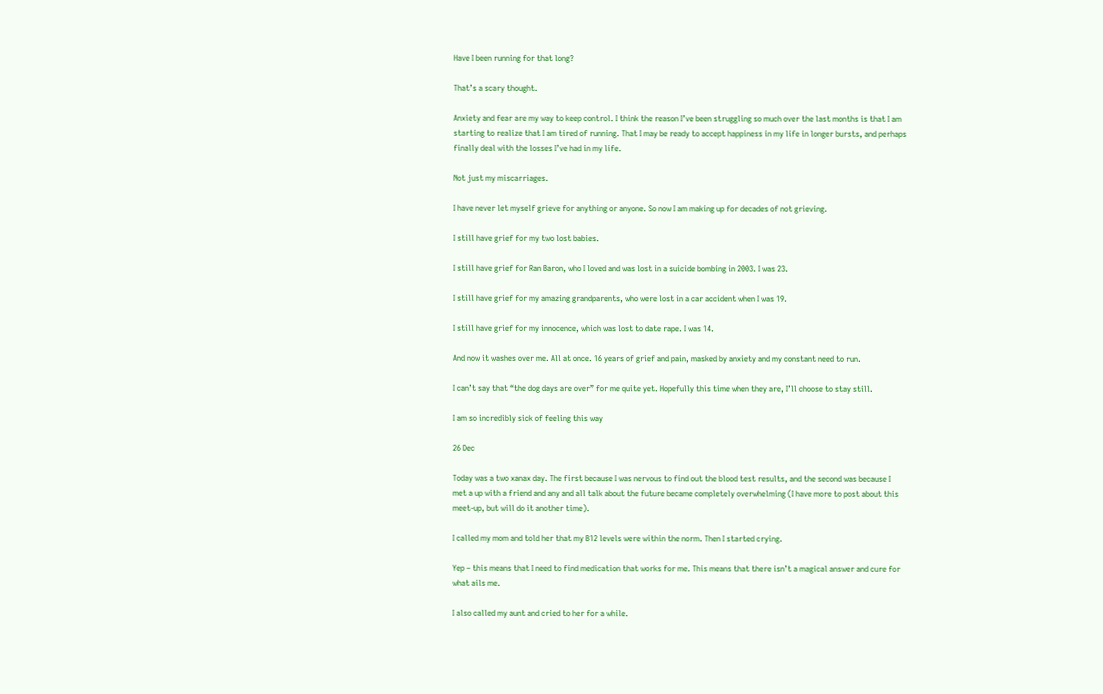Have I been running for that long?

That’s a scary thought.

Anxiety and fear are my way to keep control. I think the reason I’ve been struggling so much over the last months is that I am starting to realize that I am tired of running. That I may be ready to accept happiness in my life in longer bursts, and perhaps finally deal with the losses I’ve had in my life.

Not just my miscarriages.

I have never let myself grieve for anything or anyone. So now I am making up for decades of not grieving.

I still have grief for my two lost babies.

I still have grief for Ran Baron, who I loved and was lost in a suicide bombing in 2003. I was 23.

I still have grief for my amazing grandparents, who were lost in a car accident when I was 19.

I still have grief for my innocence, which was lost to date rape. I was 14.

And now it washes over me. All at once. 16 years of grief and pain, masked by anxiety and my constant need to run.

I can’t say that “the dog days are over” for me quite yet. Hopefully this time when they are, I’ll choose to stay still.

I am so incredibly sick of feeling this way

26 Dec

Today was a two xanax day. The first because I was nervous to find out the blood test results, and the second was because I met a up with a friend and any and all talk about the future became completely overwhelming (I have more to post about this meet-up, but will do it another time).

I called my mom and told her that my B12 levels were within the norm. Then I started crying.

Yep – this means that I need to find medication that works for me. This means that there isn’t a magical answer and cure for what ails me.

I also called my aunt and cried to her for a while.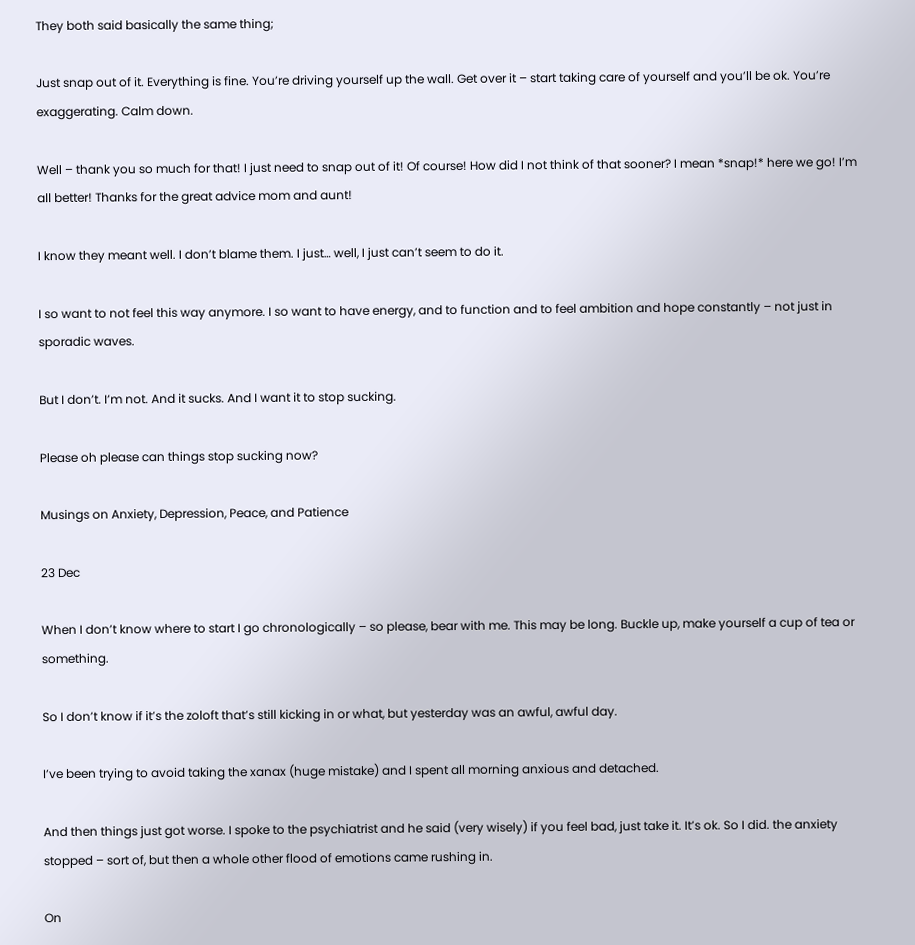They both said basically the same thing;

Just snap out of it. Everything is fine. You’re driving yourself up the wall. Get over it – start taking care of yourself and you’ll be ok. You’re exaggerating. Calm down.

Well – thank you so much for that! I just need to snap out of it! Of course! How did I not think of that sooner? I mean *snap!* here we go! I’m all better! Thanks for the great advice mom and aunt!

I know they meant well. I don’t blame them. I just… well, I just can’t seem to do it.

I so want to not feel this way anymore. I so want to have energy, and to function and to feel ambition and hope constantly – not just in sporadic waves.

But I don’t. I’m not. And it sucks. And I want it to stop sucking.

Please oh please can things stop sucking now?

Musings on Anxiety, Depression, Peace, and Patience

23 Dec

When I don’t know where to start I go chronologically – so please, bear with me. This may be long. Buckle up, make yourself a cup of tea or something.

So I don’t know if it’s the zoloft that’s still kicking in or what, but yesterday was an awful, awful day.

I’ve been trying to avoid taking the xanax (huge mistake) and I spent all morning anxious and detached.

And then things just got worse. I spoke to the psychiatrist and he said (very wisely) if you feel bad, just take it. It’s ok. So I did. the anxiety stopped – sort of, but then a whole other flood of emotions came rushing in.

On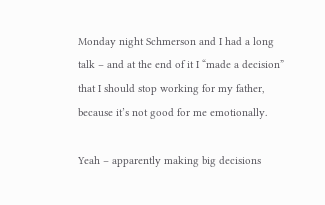Monday night Schmerson and I had a long talk – and at the end of it I “made a decision” that I should stop working for my father, because it’s not good for me emotionally.

Yeah – apparently making big decisions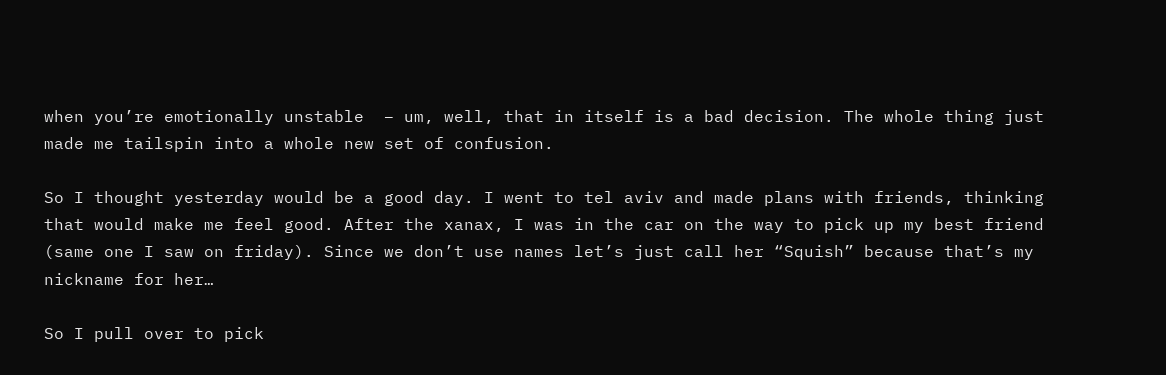when you’re emotionally unstable  – um, well, that in itself is a bad decision. The whole thing just made me tailspin into a whole new set of confusion.

So I thought yesterday would be a good day. I went to tel aviv and made plans with friends, thinking that would make me feel good. After the xanax, I was in the car on the way to pick up my best friend (same one I saw on friday). Since we don’t use names let’s just call her “Squish” because that’s my nickname for her…

So I pull over to pick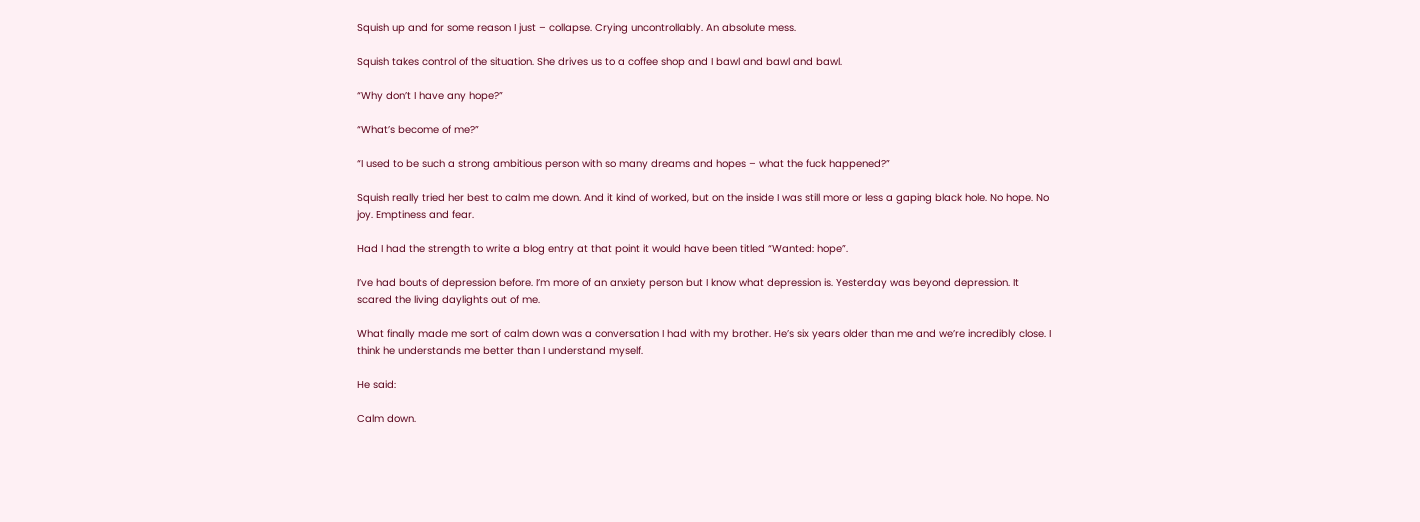Squish up and for some reason I just – collapse. Crying uncontrollably. An absolute mess.

Squish takes control of the situation. She drives us to a coffee shop and I bawl and bawl and bawl.

“Why don’t I have any hope?”

“What’s become of me?”

“I used to be such a strong ambitious person with so many dreams and hopes – what the fuck happened?”

Squish really tried her best to calm me down. And it kind of worked, but on the inside I was still more or less a gaping black hole. No hope. No joy. Emptiness and fear.

Had I had the strength to write a blog entry at that point it would have been titled “Wanted: hope”.

I’ve had bouts of depression before. I’m more of an anxiety person but I know what depression is. Yesterday was beyond depression. It scared the living daylights out of me.

What finally made me sort of calm down was a conversation I had with my brother. He’s six years older than me and we’re incredibly close. I think he understands me better than I understand myself.

He said:

Calm down.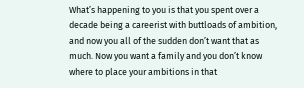What’s happening to you is that you spent over a decade being a careerist with buttloads of ambition, and now you all of the sudden don’t want that as much. Now you want a family and you don’t know where to place your ambitions in that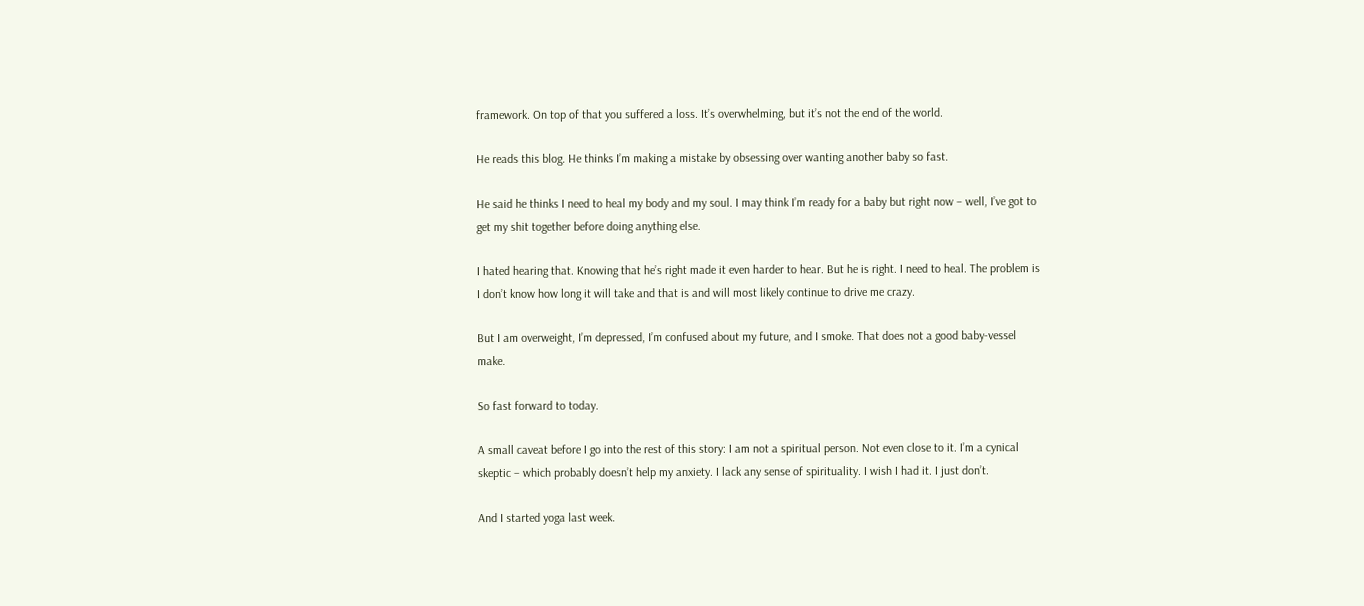framework. On top of that you suffered a loss. It’s overwhelming, but it’s not the end of the world.

He reads this blog. He thinks I’m making a mistake by obsessing over wanting another baby so fast.

He said he thinks I need to heal my body and my soul. I may think I’m ready for a baby but right now – well, I’ve got to get my shit together before doing anything else.

I hated hearing that. Knowing that he’s right made it even harder to hear. But he is right. I need to heal. The problem is I don’t know how long it will take and that is and will most likely continue to drive me crazy.

But I am overweight, I’m depressed, I’m confused about my future, and I smoke. That does not a good baby-vessel make.

So fast forward to today.

A small caveat before I go into the rest of this story: I am not a spiritual person. Not even close to it. I’m a cynical skeptic – which probably doesn’t help my anxiety. I lack any sense of spirituality. I wish I had it. I just don’t.

And I started yoga last week.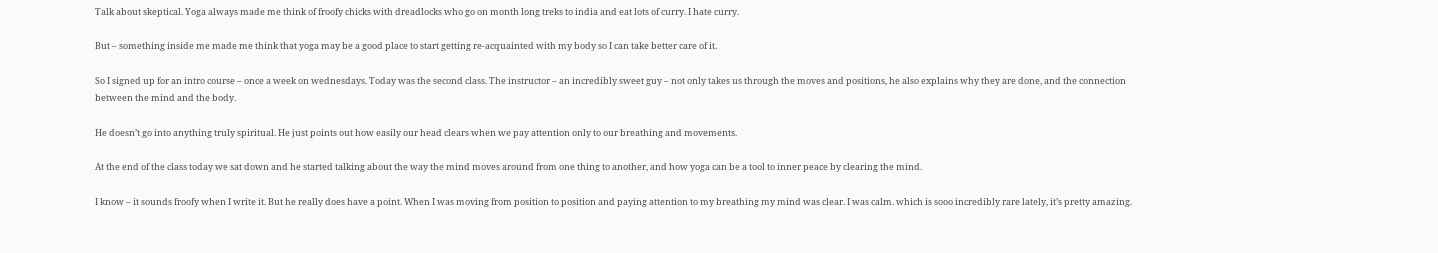Talk about skeptical. Yoga always made me think of froofy chicks with dreadlocks who go on month long treks to india and eat lots of curry. I hate curry.

But – something inside me made me think that yoga may be a good place to start getting re-acquainted with my body so I can take better care of it.

So I signed up for an intro course – once a week on wednesdays. Today was the second class. The instructor – an incredibly sweet guy – not only takes us through the moves and positions, he also explains why they are done, and the connection between the mind and the body.

He doesn’t go into anything truly spiritual. He just points out how easily our head clears when we pay attention only to our breathing and movements.

At the end of the class today we sat down and he started talking about the way the mind moves around from one thing to another, and how yoga can be a tool to inner peace by clearing the mind.

I know – it sounds froofy when I write it. But he really does have a point. When I was moving from position to position and paying attention to my breathing my mind was clear. I was calm. which is sooo incredibly rare lately, it’s pretty amazing.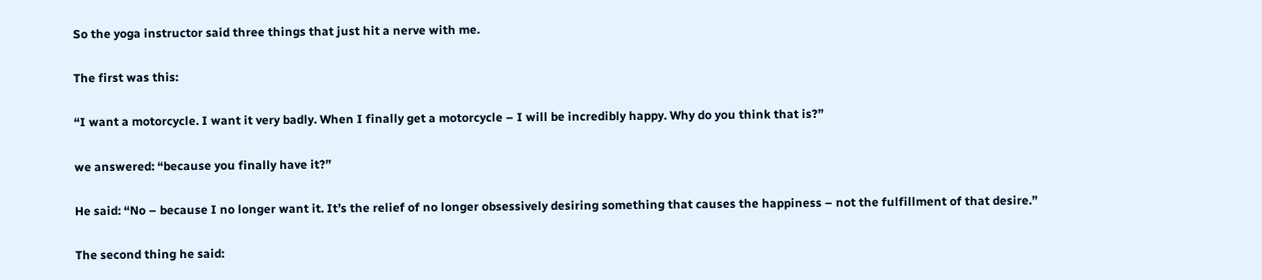So the yoga instructor said three things that just hit a nerve with me.

The first was this:

“I want a motorcycle. I want it very badly. When I finally get a motorcycle – I will be incredibly happy. Why do you think that is?”

we answered: “because you finally have it?”

He said: “No – because I no longer want it. It’s the relief of no longer obsessively desiring something that causes the happiness – not the fulfillment of that desire.”

The second thing he said: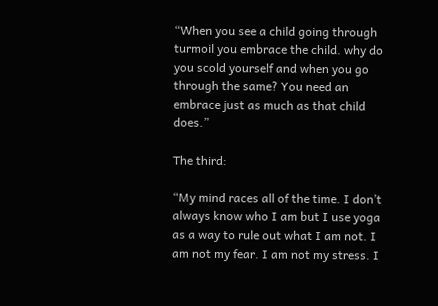“When you see a child going through turmoil you embrace the child. why do you scold yourself and when you go through the same? You need an embrace just as much as that child does.”

The third:

“My mind races all of the time. I don’t always know who I am but I use yoga as a way to rule out what I am not. I am not my fear. I am not my stress. I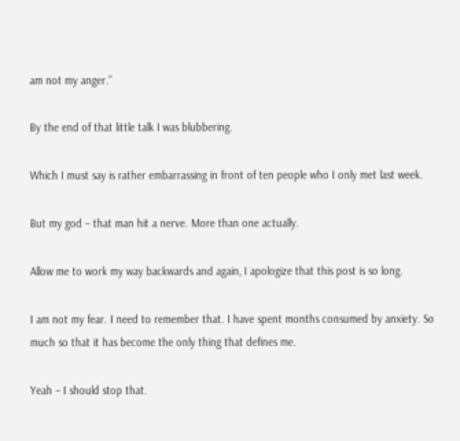am not my anger.”

By the end of that little talk I was blubbering.

Which I must say is rather embarrassing in front of ten people who I only met last week.

But my god – that man hit a nerve. More than one actually.

Allow me to work my way backwards and again, I apologize that this post is so long.

I am not my fear. I need to remember that. I have spent months consumed by anxiety. So much so that it has become the only thing that defines me.

Yeah – I should stop that.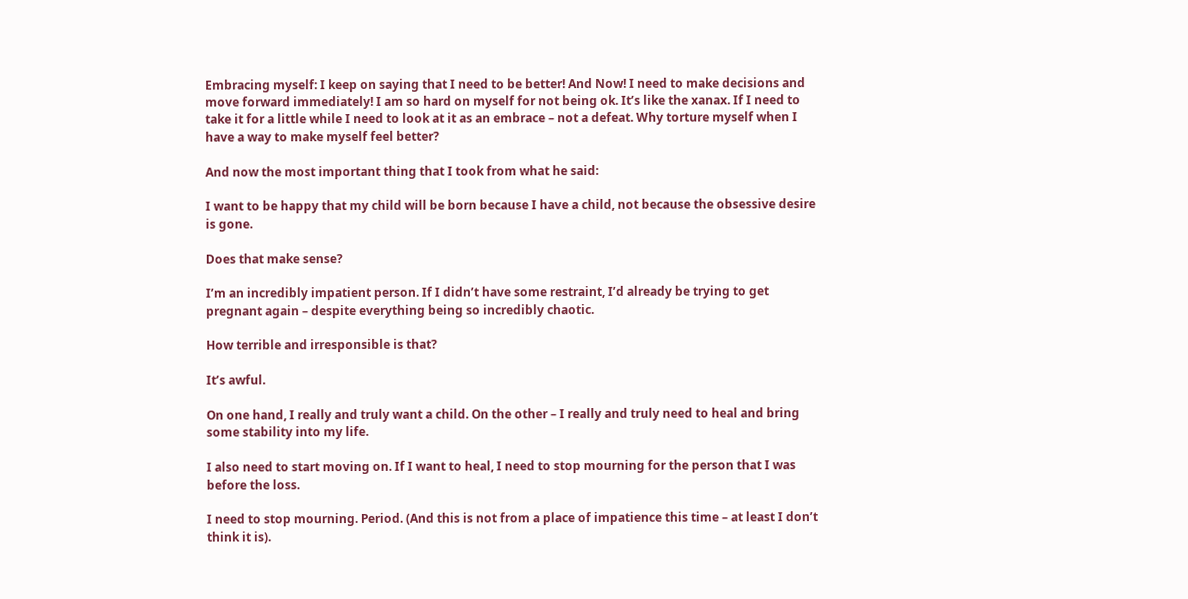Embracing myself: I keep on saying that I need to be better! And Now! I need to make decisions and move forward immediately! I am so hard on myself for not being ok. It’s like the xanax. If I need to take it for a little while I need to look at it as an embrace – not a defeat. Why torture myself when I have a way to make myself feel better?

And now the most important thing that I took from what he said:

I want to be happy that my child will be born because I have a child, not because the obsessive desire is gone.

Does that make sense?

I’m an incredibly impatient person. If I didn’t have some restraint, I’d already be trying to get pregnant again – despite everything being so incredibly chaotic.

How terrible and irresponsible is that?

It’s awful.

On one hand, I really and truly want a child. On the other – I really and truly need to heal and bring some stability into my life.

I also need to start moving on. If I want to heal, I need to stop mourning for the person that I was before the loss.

I need to stop mourning. Period. (And this is not from a place of impatience this time – at least I don’t think it is).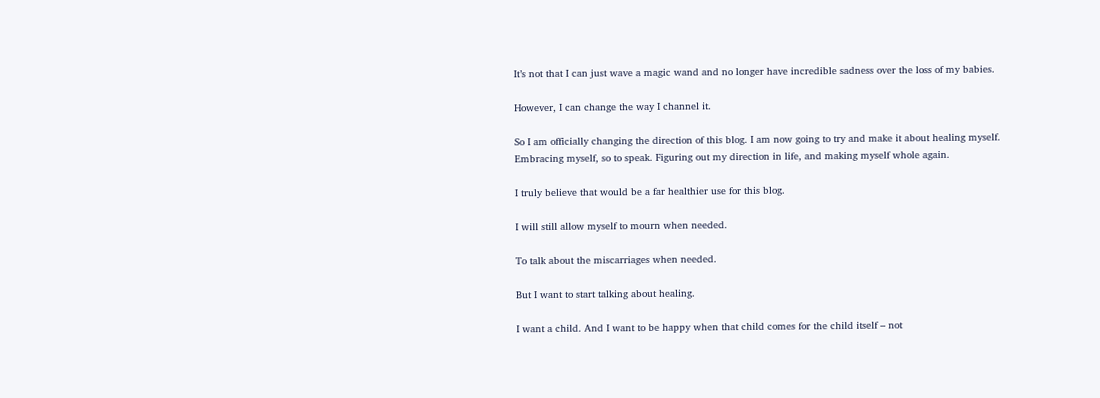It’s not that I can just wave a magic wand and no longer have incredible sadness over the loss of my babies.

However, I can change the way I channel it.

So I am officially changing the direction of this blog. I am now going to try and make it about healing myself. Embracing myself, so to speak. Figuring out my direction in life, and making myself whole again.

I truly believe that would be a far healthier use for this blog.

I will still allow myself to mourn when needed.

To talk about the miscarriages when needed.

But I want to start talking about healing.

I want a child. And I want to be happy when that child comes for the child itself – not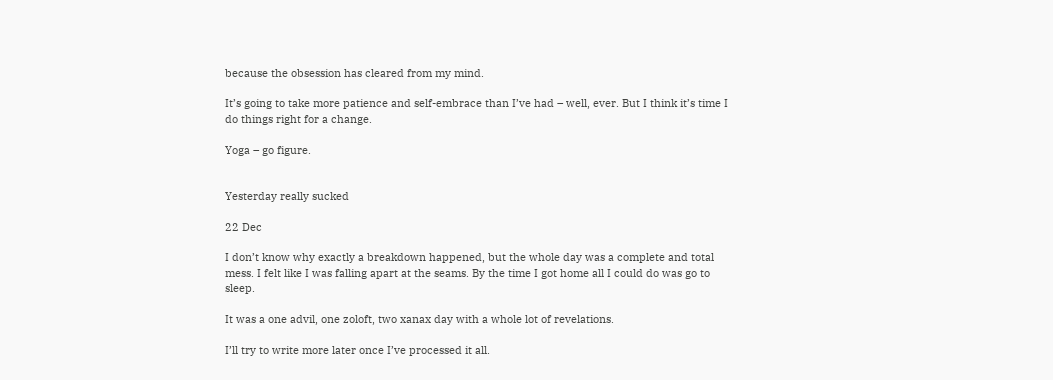because the obsession has cleared from my mind.

It’s going to take more patience and self-embrace than I’ve had – well, ever. But I think it’s time I do things right for a change.

Yoga – go figure.


Yesterday really sucked

22 Dec

I don’t know why exactly a breakdown happened, but the whole day was a complete and total mess. I felt like I was falling apart at the seams. By the time I got home all I could do was go to sleep.

It was a one advil, one zoloft, two xanax day with a whole lot of revelations.

I’ll try to write more later once I’ve processed it all.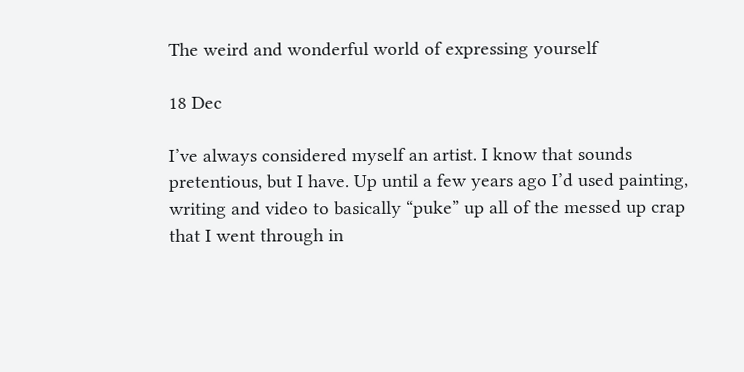The weird and wonderful world of expressing yourself

18 Dec

I’ve always considered myself an artist. I know that sounds pretentious, but I have. Up until a few years ago I’d used painting, writing and video to basically “puke” up all of the messed up crap that I went through in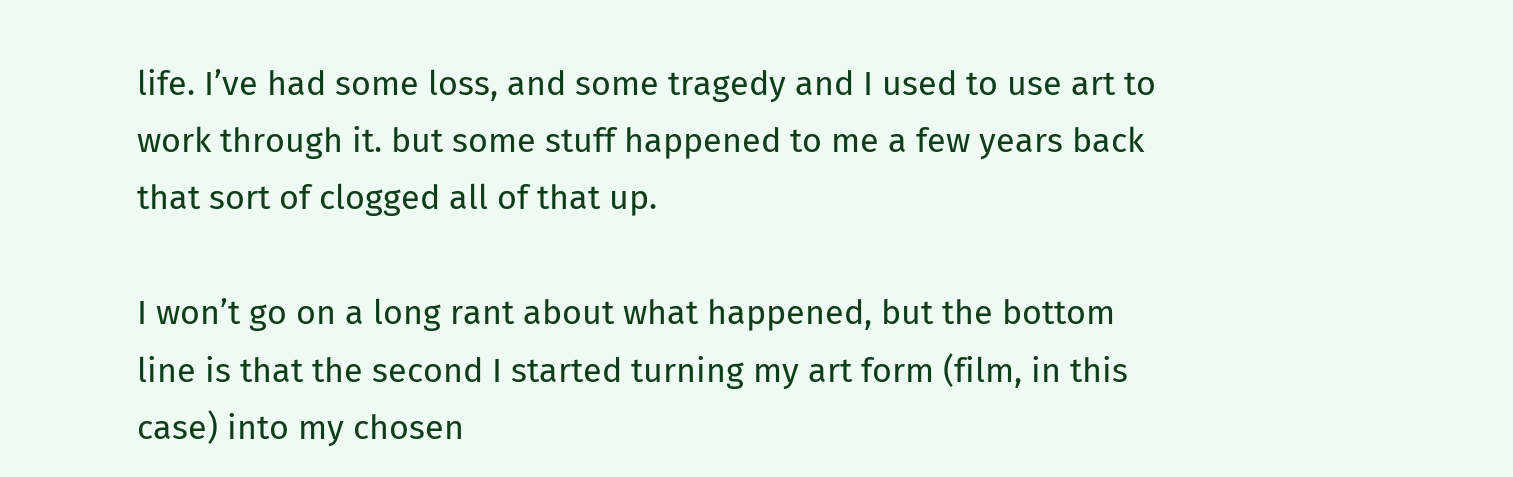life. I’ve had some loss, and some tragedy and I used to use art to work through it. but some stuff happened to me a few years back that sort of clogged all of that up.

I won’t go on a long rant about what happened, but the bottom line is that the second I started turning my art form (film, in this case) into my chosen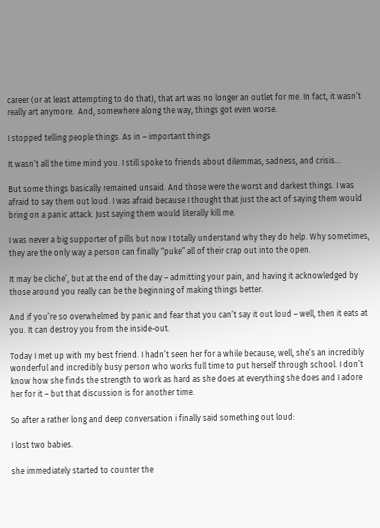career (or at least attempting to do that), that art was no longer an outlet for me. In fact, it wasn’t really art anymore.  And, somewhere along the way, things got even worse.

I stopped telling people things. As in – important things

It wasn’t all the time mind you. I still spoke to friends about dilemmas, sadness, and crisis…

But some things basically remained unsaid. And those were the worst and darkest things. I was afraid to say them out loud. I was afraid because I thought that just the act of saying them would bring on a panic attack. Just saying them would literally kill me.

I was never a big supporter of pills but now I totally understand why they do help. Why sometimes, they are the only way a person can finally “puke” all of their crap out into the open.

It may be cliche’, but at the end of the day – admitting your pain, and having it acknowledged by those around you really can be the beginning of making things better.

And if you’re so overwhelmed by panic and fear that you can’t say it out loud – well, then it eats at you. It can destroy you from the inside-out.

Today I met up with my best friend. I hadn’t seen her for a while because, well, she’s an incredibly wonderful and incredibly busy person who works full time to put herself through school. I don’t know how she finds the strength to work as hard as she does at everything she does and I adore her for it – but that discussion is for another time.

So after a rather long and deep conversation i finally said something out loud:

I lost two babies.

she immediately started to counter the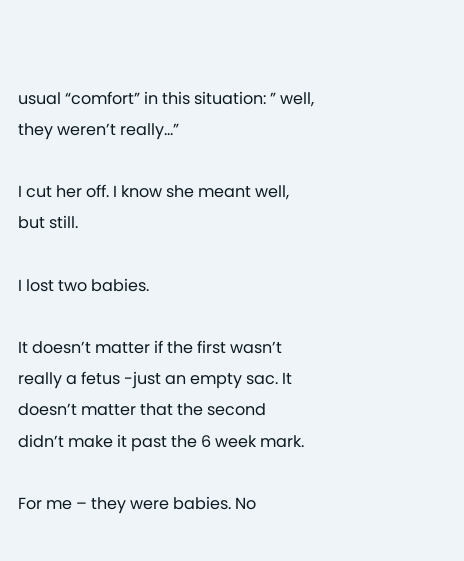usual “comfort” in this situation: ” well, they weren’t really…”

I cut her off. I know she meant well, but still.

I lost two babies.

It doesn’t matter if the first wasn’t really a fetus -just an empty sac. It doesn’t matter that the second didn’t make it past the 6 week mark.

For me – they were babies. No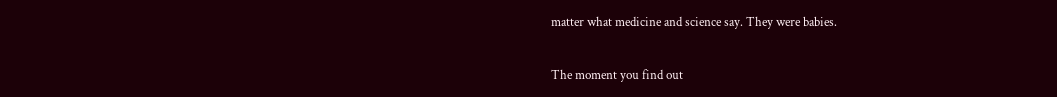matter what medicine and science say. They were babies.

The moment you find out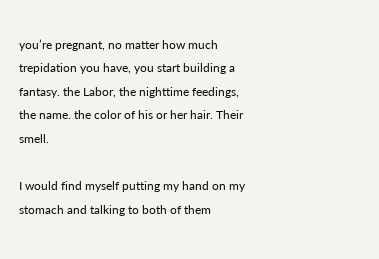you’re pregnant, no matter how much trepidation you have, you start building a fantasy. the Labor, the nighttime feedings, the name. the color of his or her hair. Their smell.

I would find myself putting my hand on my stomach and talking to both of them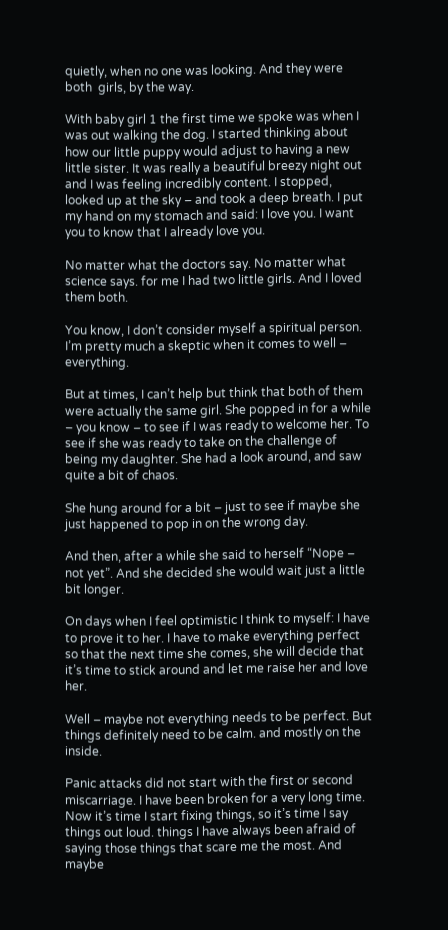quietly, when no one was looking. And they were both  girls, by the way.

With baby girl 1 the first time we spoke was when I was out walking the dog. I started thinking about how our little puppy would adjust to having a new little sister. It was really a beautiful breezy night out and I was feeling incredibly content. I stopped, looked up at the sky – and took a deep breath. I put my hand on my stomach and said: I love you. I want you to know that I already love you.

No matter what the doctors say. No matter what science says. for me I had two little girls. And I loved them both.

You know, I don’t consider myself a spiritual person. I’m pretty much a skeptic when it comes to well – everything.

But at times, I can’t help but think that both of them were actually the same girl. She popped in for a while – you know – to see if I was ready to welcome her. To see if she was ready to take on the challenge of being my daughter. She had a look around, and saw quite a bit of chaos.

She hung around for a bit – just to see if maybe she just happened to pop in on the wrong day.

And then, after a while she said to herself “Nope – not yet”. And she decided she would wait just a little bit longer.

On days when I feel optimistic I think to myself: I have to prove it to her. I have to make everything perfect so that the next time she comes, she will decide that it’s time to stick around and let me raise her and love her.

Well – maybe not everything needs to be perfect. But things definitely need to be calm. and mostly on the inside.

Panic attacks did not start with the first or second miscarriage. I have been broken for a very long time. Now it’s time I start fixing things, so it’s time I say things out loud. things I have always been afraid of saying those things that scare me the most. And maybe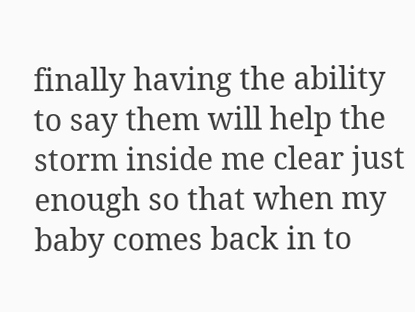finally having the ability to say them will help the storm inside me clear just enough so that when my baby comes back in to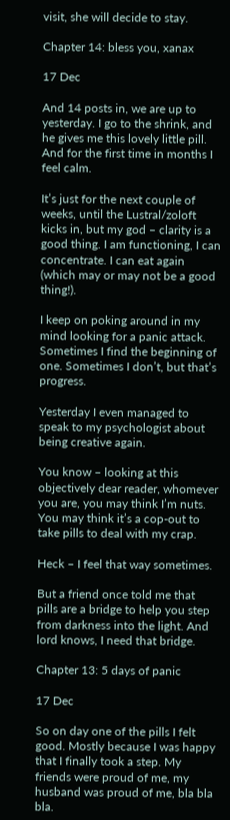visit, she will decide to stay.

Chapter 14: bless you, xanax

17 Dec

And 14 posts in, we are up to yesterday. I go to the shrink, and he gives me this lovely little pill. And for the first time in months I feel calm.

It’s just for the next couple of weeks, until the Lustral/zoloft kicks in, but my god – clarity is a good thing. I am functioning, I can concentrate. I can eat again (which may or may not be a good thing!).

I keep on poking around in my mind looking for a panic attack. Sometimes I find the beginning of one. Sometimes I don’t, but that’s progress.

Yesterday I even managed to speak to my psychologist about being creative again.

You know – looking at this objectively dear reader, whomever you are, you may think I’m nuts. You may think it’s a cop-out to take pills to deal with my crap.

Heck – I feel that way sometimes.

But a friend once told me that pills are a bridge to help you step from darkness into the light. And lord knows, I need that bridge.

Chapter 13: 5 days of panic

17 Dec

So on day one of the pills I felt good. Mostly because I was happy that I finally took a step. My friends were proud of me, my husband was proud of me, bla bla bla.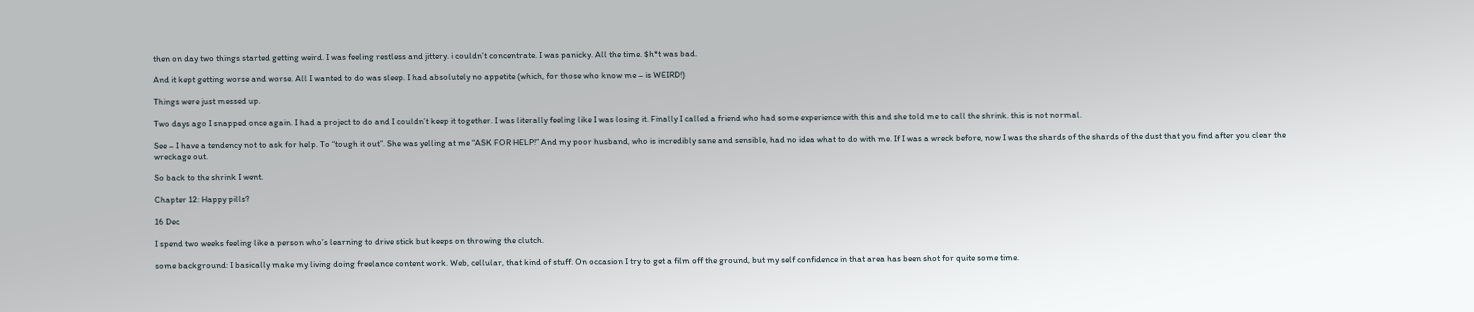then on day two things started getting weird. I was feeling restless and jittery. i couldn’t concentrate. I was panicky. All the time. $h*t was bad.

And it kept getting worse and worse. All I wanted to do was sleep. I had absolutely no appetite (which, for those who know me – is WEIRD!)

Things were just messed up.

Two days ago I snapped once again. I had a project to do and I couldn’t keep it together. I was literally feeling like I was losing it. Finally I called a friend who had some experience with this and she told me to call the shrink. this is not normal.

See – I have a tendency not to ask for help. To “tough it out”. She was yelling at me “ASK FOR HELP!” And my poor husband, who is incredibly sane and sensible, had no idea what to do with me. If I was a wreck before, now I was the shards of the shards of the dust that you find after you clear the wreckage out.

So back to the shrink I went.

Chapter 12: Happy pills?

16 Dec

I spend two weeks feeling like a person who’s learning to drive stick but keeps on throwing the clutch.

some background: I basically make my living doing freelance content work. Web, cellular, that kind of stuff. On occasion I try to get a film off the ground, but my self confidence in that area has been shot for quite some time.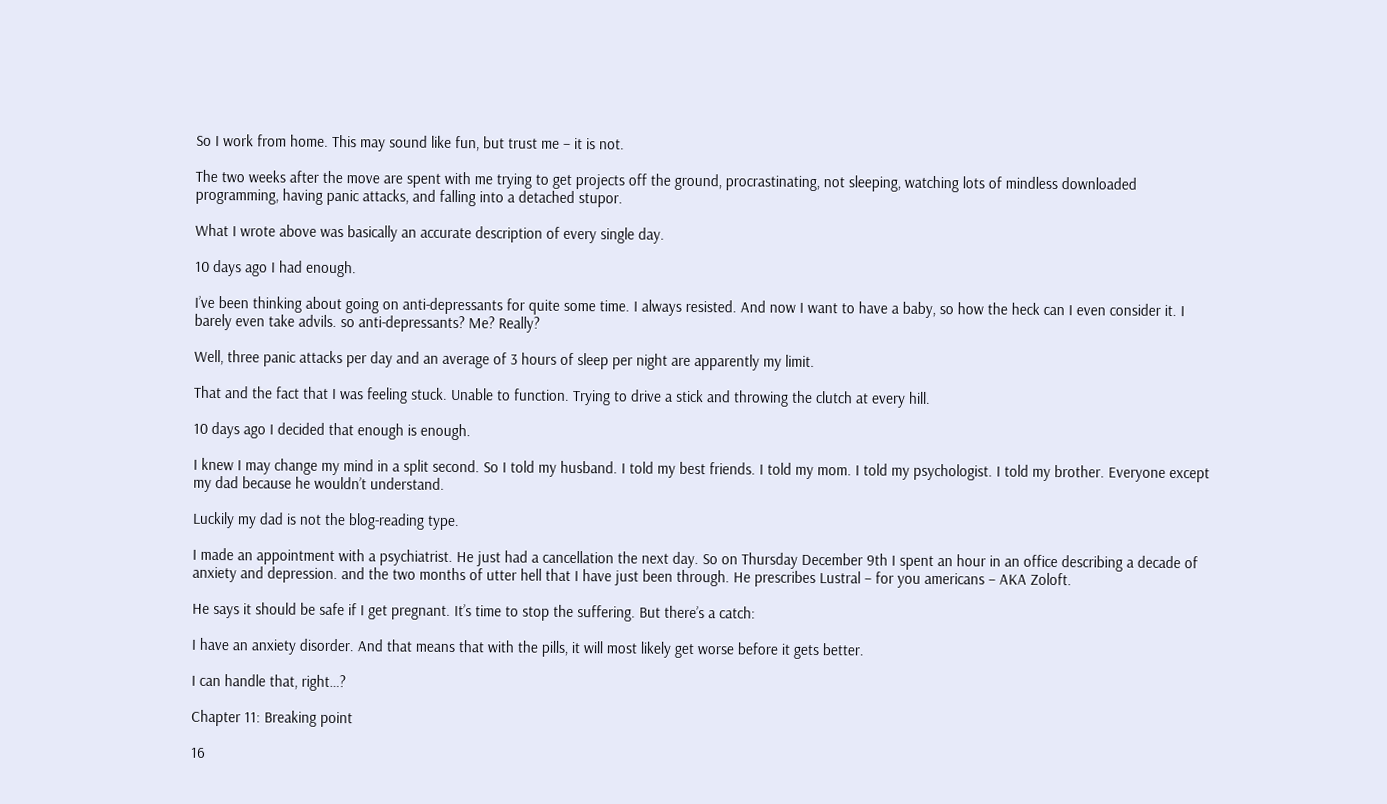So I work from home. This may sound like fun, but trust me – it is not.

The two weeks after the move are spent with me trying to get projects off the ground, procrastinating, not sleeping, watching lots of mindless downloaded programming, having panic attacks, and falling into a detached stupor.

What I wrote above was basically an accurate description of every single day.

10 days ago I had enough.

I’ve been thinking about going on anti-depressants for quite some time. I always resisted. And now I want to have a baby, so how the heck can I even consider it. I barely even take advils. so anti-depressants? Me? Really?

Well, three panic attacks per day and an average of 3 hours of sleep per night are apparently my limit.

That and the fact that I was feeling stuck. Unable to function. Trying to drive a stick and throwing the clutch at every hill.

10 days ago I decided that enough is enough.

I knew I may change my mind in a split second. So I told my husband. I told my best friends. I told my mom. I told my psychologist. I told my brother. Everyone except my dad because he wouldn’t understand.

Luckily my dad is not the blog-reading type.

I made an appointment with a psychiatrist. He just had a cancellation the next day. So on Thursday December 9th I spent an hour in an office describing a decade of anxiety and depression. and the two months of utter hell that I have just been through. He prescribes Lustral – for you americans – AKA Zoloft.

He says it should be safe if I get pregnant. It’s time to stop the suffering. But there’s a catch:

I have an anxiety disorder. And that means that with the pills, it will most likely get worse before it gets better.

I can handle that, right…?

Chapter 11: Breaking point

16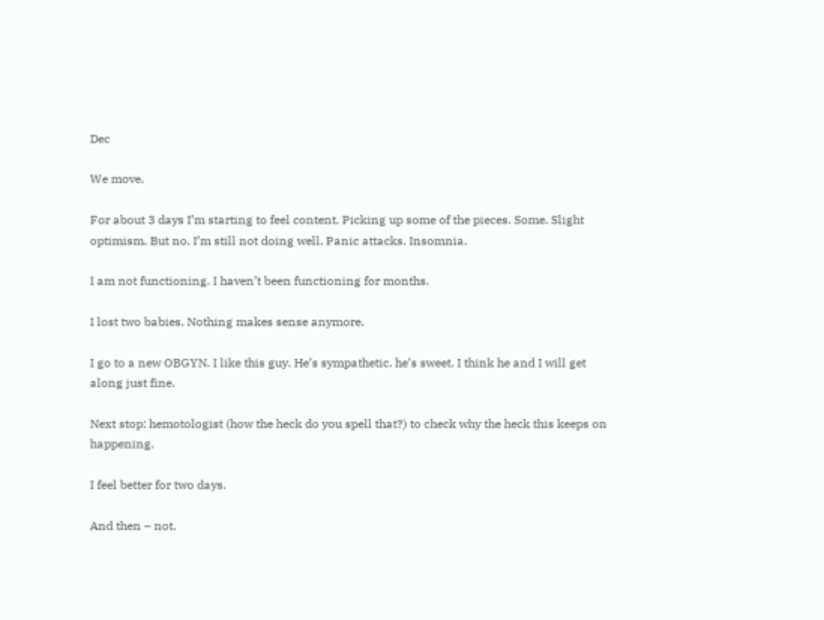Dec

We move.

For about 3 days I’m starting to feel content. Picking up some of the pieces. Some. Slight optimism. But no. I’m still not doing well. Panic attacks. Insomnia.

I am not functioning. I haven’t been functioning for months.

I lost two babies. Nothing makes sense anymore.

I go to a new OBGYN. I like this guy. He’s sympathetic. he’s sweet. I think he and I will get along just fine.

Next stop: hemotologist (how the heck do you spell that?) to check why the heck this keeps on happening.

I feel better for two days.

And then – not.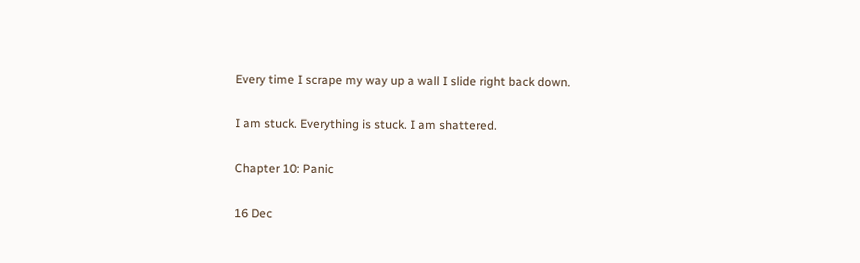Every time I scrape my way up a wall I slide right back down.

I am stuck. Everything is stuck. I am shattered.

Chapter 10: Panic

16 Dec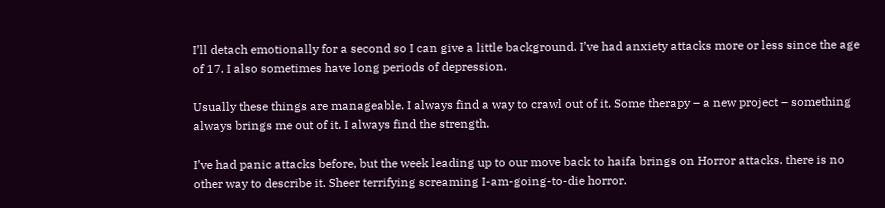I’ll detach emotionally for a second so I can give a little background. I’ve had anxiety attacks more or less since the age of 17. I also sometimes have long periods of depression.

Usually these things are manageable. I always find a way to crawl out of it. Some therapy – a new project – something always brings me out of it. I always find the strength.

I’ve had panic attacks before, but the week leading up to our move back to haifa brings on Horror attacks. there is no other way to describe it. Sheer terrifying screaming I-am-going-to-die horror.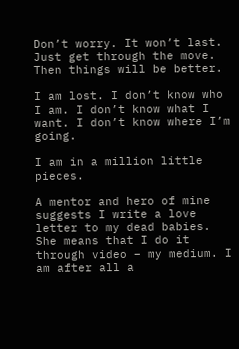Don’t worry. It won’t last. Just get through the move. Then things will be better.

I am lost. I don’t know who I am. I don’t know what I want. I don’t know where I’m going.

I am in a million little pieces.

A mentor and hero of mine suggests I write a love letter to my dead babies. She means that I do it through video – my medium. I am after all a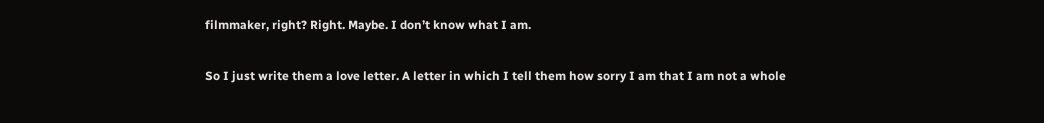filmmaker, right? Right. Maybe. I don’t know what I am.

So I just write them a love letter. A letter in which I tell them how sorry I am that I am not a whole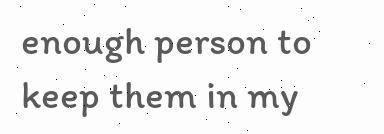enough person to keep them in my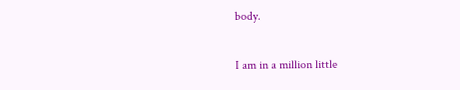body.

I am in a million little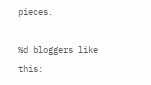pieces.

%d bloggers like this: